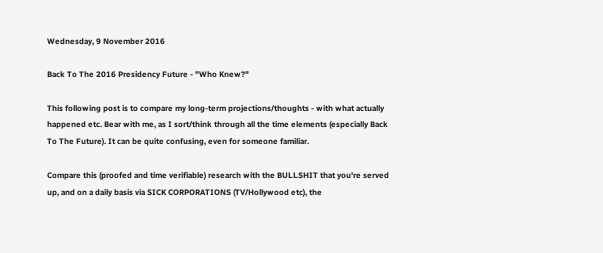Wednesday, 9 November 2016

Back To The 2016 Presidency Future - "Who Knew?"

This following post is to compare my long-term projections/thoughts - with what actually happened etc. Bear with me, as I sort/think through all the time elements (especially Back To The Future). It can be quite confusing, even for someone familiar.

Compare this (proofed and time verifiable) research with the BULLSHIT that you're served up, and on a daily basis via SICK CORPORATIONS (TV/Hollywood etc), the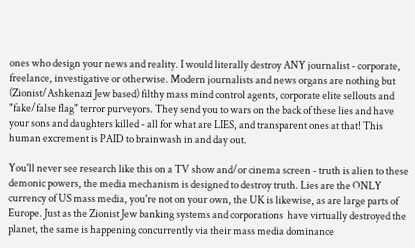ones who design your news and reality. I would literally destroy ANY journalist - corporate, freelance, investigative or otherwise. Modern journalists and news organs are nothing but (Zionist/Ashkenazi Jew based) filthy mass mind control agents, corporate elite sellouts and "fake/false flag" terror purveyors. They send you to wars on the back of these lies and have your sons and daughters killed - all for what are LIES, and transparent ones at that! This human excrement is PAID to brainwash in and day out.

You'll never see research like this on a TV show and/or cinema screen - truth is alien to these demonic powers, the media mechanism is designed to destroy truth. Lies are the ONLY currency of US mass media, you're not on your own, the UK is likewise, as are large parts of Europe. Just as the Zionist Jew banking systems and corporations  have virtually destroyed the planet, the same is happening concurrently via their mass media dominance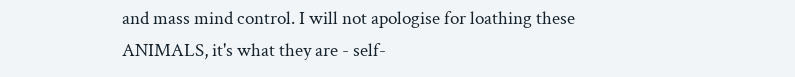and mass mind control. I will not apologise for loathing these ANIMALS, it's what they are - self-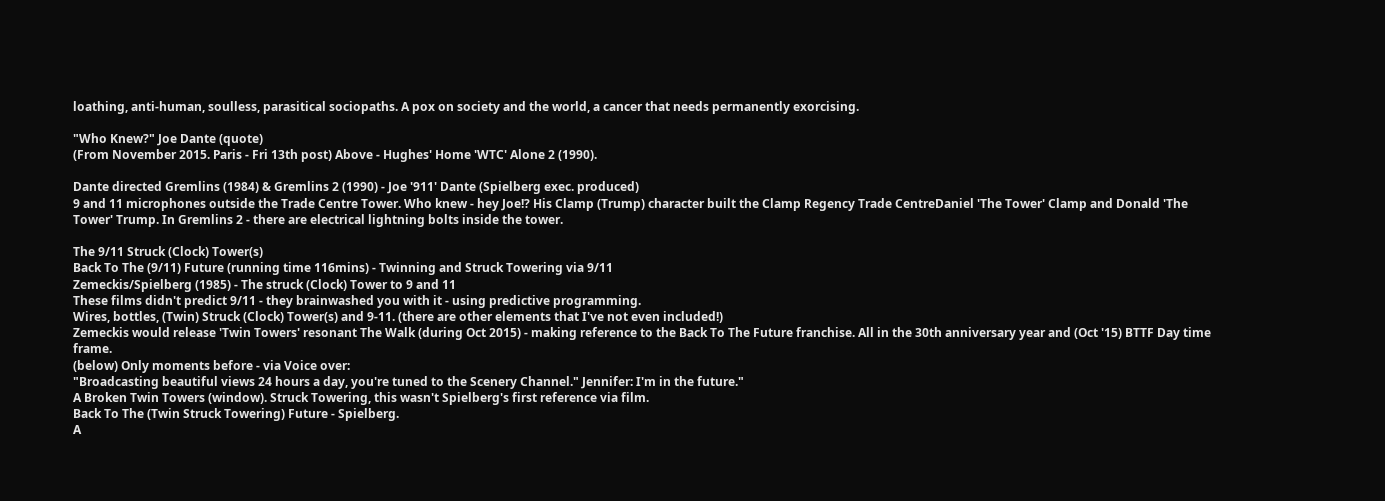loathing, anti-human, soulless, parasitical sociopaths. A pox on society and the world, a cancer that needs permanently exorcising.

"Who Knew?" Joe Dante (quote)
(From November 2015. Paris - Fri 13th post) Above - Hughes' Home 'WTC' Alone 2 (1990).

Dante directed Gremlins (1984) & Gremlins 2 (1990) - Joe '911' Dante (Spielberg exec. produced)
9 and 11 microphones outside the Trade Centre Tower. Who knew - hey Joe!? His Clamp (Trump) character built the Clamp Regency Trade CentreDaniel 'The Tower' Clamp and Donald 'The Tower' Trump. In Gremlins 2 - there are electrical lightning bolts inside the tower.

The 9/11 Struck (Clock) Tower(s)
Back To The (9/11) Future (running time 116mins) - Twinning and Struck Towering via 9/11
Zemeckis/Spielberg (1985) - The struck (Clock) Tower to 9 and 11
These films didn't predict 9/11 - they brainwashed you with it - using predictive programming.
Wires, bottles, (Twin) Struck (Clock) Tower(s) and 9-11. (there are other elements that I've not even included!)
Zemeckis would release 'Twin Towers' resonant The Walk (during Oct 2015) - making reference to the Back To The Future franchise. All in the 30th anniversary year and (Oct '15) BTTF Day time frame.
(below) Only moments before - via Voice over:
"Broadcasting beautiful views 24 hours a day, you're tuned to the Scenery Channel." Jennifer: I'm in the future."
A Broken Twin Towers (window). Struck Towering, this wasn't Spielberg's first reference via film.
Back To The (Twin Struck Towering) Future - Spielberg.
A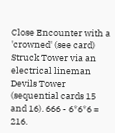Close Encounter with a 'crowned' (see card) Struck Tower via an electrical lineman
Devils Tower (sequential cards 15 and 16). 666 - 6*6*6 = 216.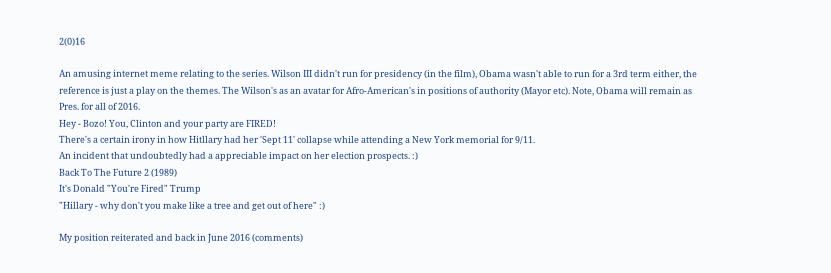2(0)16

An amusing internet meme relating to the series. Wilson III didn't run for presidency (in the film), Obama wasn't able to run for a 3rd term either, the reference is just a play on the themes. The Wilson's as an avatar for Afro-American's in positions of authority (Mayor etc). Note, Obama will remain as Pres. for all of 2016.
Hey - Bozo! You, Clinton and your party are FIRED!
There's a certain irony in how Hitllary had her 'Sept 11' collapse while attending a New York memorial for 9/11.
An incident that undoubtedly had a appreciable impact on her election prospects. :)
Back To The Future 2 (1989)
It's Donald "You're Fired" Trump
"Hillary - why don't you make like a tree and get out of here" :)

My position reiterated and back in June 2016 (comments)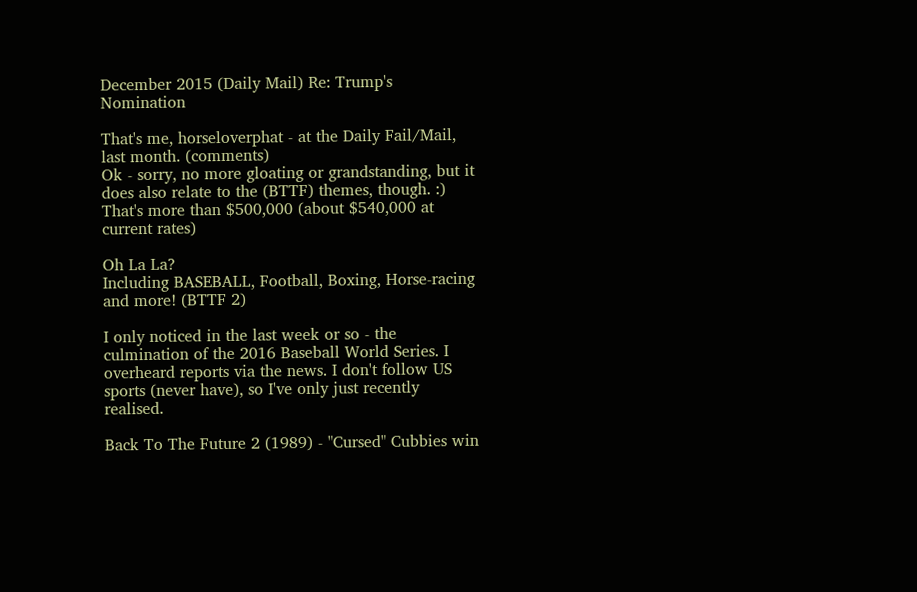December 2015 (Daily Mail) Re: Trump's Nomination

That's me, horseloverphat - at the Daily Fail/Mail, last month. (comments)
Ok - sorry, no more gloating or grandstanding, but it does also relate to the (BTTF) themes, though. :)
That's more than $500,000 (about $540,000 at current rates)

Oh La La?
Including BASEBALL, Football, Boxing, Horse-racing and more! (BTTF 2)

I only noticed in the last week or so - the culmination of the 2016 Baseball World Series. I overheard reports via the news. I don't follow US sports (never have), so I've only just recently realised.

Back To The Future 2 (1989) - "Cursed" Cubbies win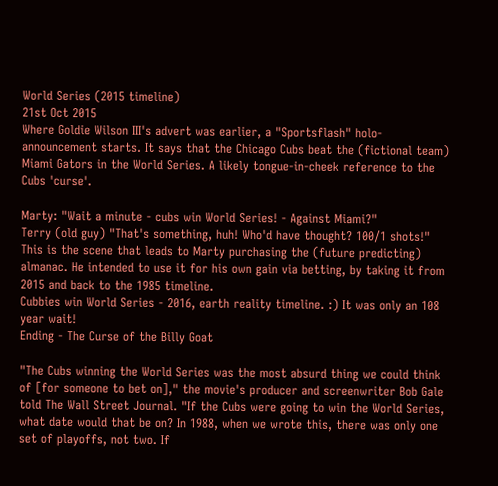World Series (2015 timeline)
21st Oct 2015
Where Goldie Wilson III's advert was earlier, a "Sportsflash" holo-announcement starts. It says that the Chicago Cubs beat the (fictional team) Miami Gators in the World Series. A likely tongue-in-cheek reference to the Cubs 'curse'.

Marty: "Wait a minute - cubs win World Series! - Against Miami?"
Terry (old guy) "That's something, huh! Who'd have thought? 100/1 shots!"
This is the scene that leads to Marty purchasing the (future predicting) almanac. He intended to use it for his own gain via betting, by taking it from 2015 and back to the 1985 timeline.
Cubbies win World Series - 2016, earth reality timeline. :) It was only an 108 year wait!
Ending - The Curse of the Billy Goat

"The Cubs winning the World Series was the most absurd thing we could think of [for someone to bet on]," the movie's producer and screenwriter Bob Gale told The Wall Street Journal. "If the Cubs were going to win the World Series, what date would that be on? In 1988, when we wrote this, there was only one set of playoffs, not two. If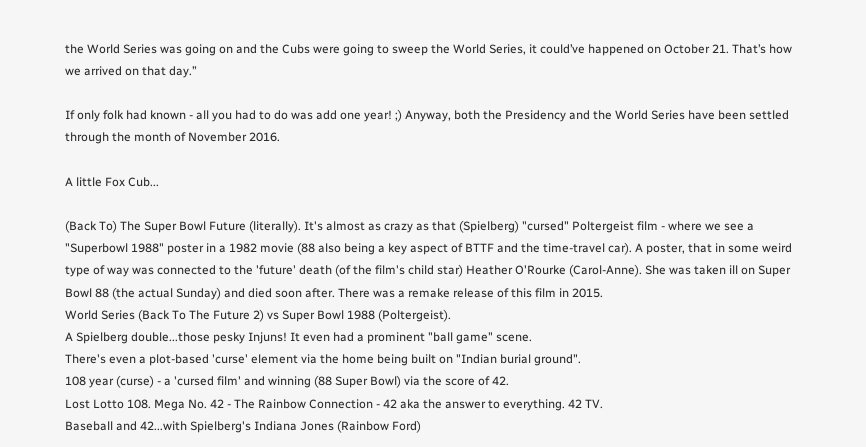the World Series was going on and the Cubs were going to sweep the World Series, it could’ve happened on October 21. That’s how we arrived on that day.”

If only folk had known - all you had to do was add one year! ;) Anyway, both the Presidency and the World Series have been settled through the month of November 2016.

A little Fox Cub...

(Back To) The Super Bowl Future (literally). It's almost as crazy as that (Spielberg) "cursed" Poltergeist film - where we see a "Superbowl 1988" poster in a 1982 movie (88 also being a key aspect of BTTF and the time-travel car). A poster, that in some weird type of way was connected to the 'future' death (of the film's child star) Heather O'Rourke (Carol-Anne). She was taken ill on Super Bowl 88 (the actual Sunday) and died soon after. There was a remake release of this film in 2015.
World Series (Back To The Future 2) vs Super Bowl 1988 (Poltergeist).
A Spielberg double...those pesky Injuns! It even had a prominent "ball game" scene.
There's even a plot-based 'curse' element via the home being built on "Indian burial ground".
108 year (curse) - a 'cursed film' and winning (88 Super Bowl) via the score of 42.
Lost Lotto 108. Mega No. 42 - The Rainbow Connection - 42 aka the answer to everything. 42 TV.
Baseball and 42...with Spielberg's Indiana Jones (Rainbow Ford)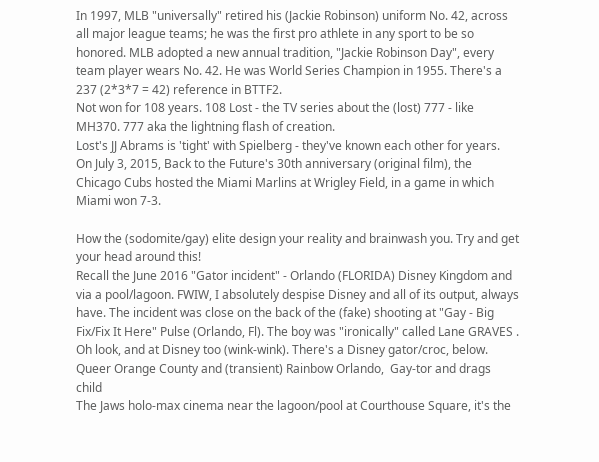In 1997, MLB "universally" retired his (Jackie Robinson) uniform No. 42, across all major league teams; he was the first pro athlete in any sport to be so honored. MLB adopted a new annual tradition, "Jackie Robinson Day", every team player wears No. 42. He was World Series Champion in 1955. There's a 237 (2*3*7 = 42) reference in BTTF2.
Not won for 108 years. 108 Lost - the TV series about the (lost) 777 - like MH370. 777 aka the lightning flash of creation.
Lost's JJ Abrams is 'tight' with Spielberg - they've known each other for years.
On July 3, 2015, Back to the Future's 30th anniversary (original film), the Chicago Cubs hosted the Miami Marlins at Wrigley Field, in a game in which Miami won 7-3.

How the (sodomite/gay) elite design your reality and brainwash you. Try and get your head around this!
Recall the June 2016 "Gator incident" - Orlando (FLORIDA) Disney Kingdom and via a pool/lagoon. FWIW, I absolutely despise Disney and all of its output, always have. The incident was close on the back of the (fake) shooting at "Gay - Big Fix/Fix It Here" Pulse (Orlando, Fl). The boy was "ironically" called Lane GRAVES . Oh look, and at Disney too (wink-wink). There's a Disney gator/croc, below. Queer Orange County and (transient) Rainbow Orlando,  Gay-tor and drags child
The Jaws holo-max cinema near the lagoon/pool at Courthouse Square, it's the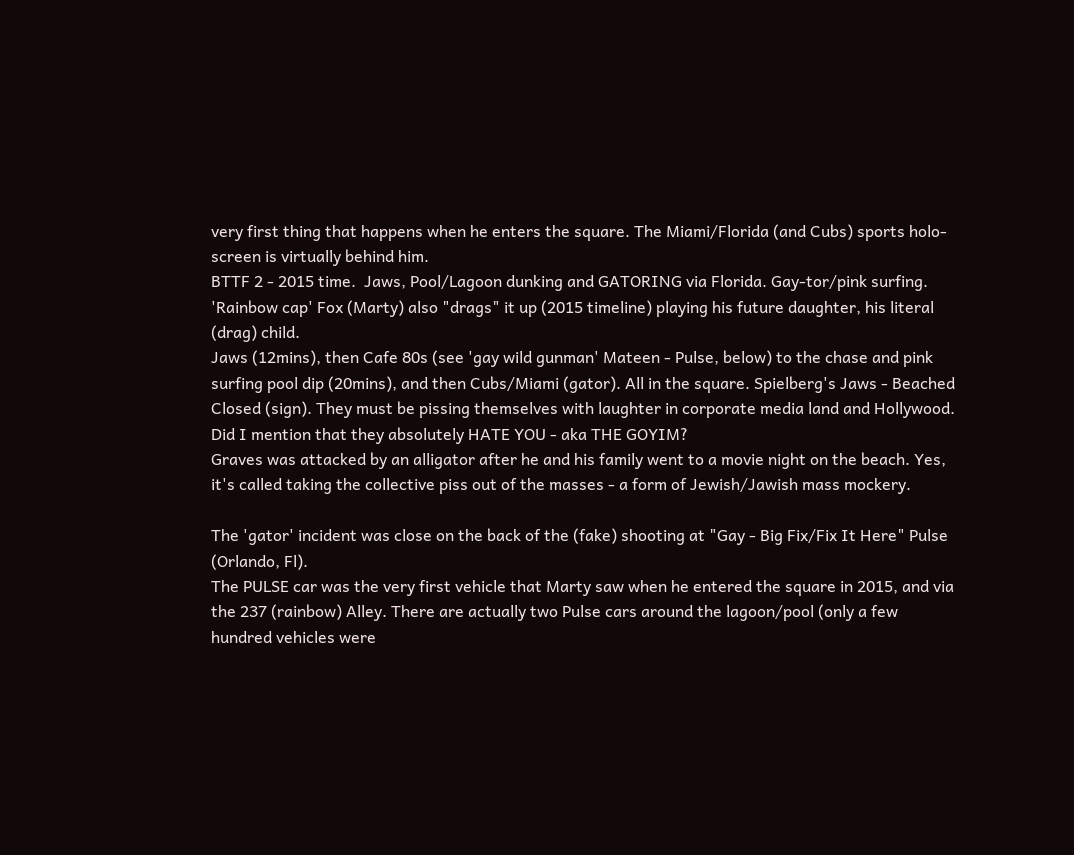very first thing that happens when he enters the square. The Miami/Florida (and Cubs) sports holo-screen is virtually behind him.
BTTF 2 - 2015 time.  Jaws, Pool/Lagoon dunking and GATORING via Florida. Gay-tor/pink surfing.
'Rainbow cap' Fox (Marty) also "drags" it up (2015 timeline) playing his future daughter, his literal (drag) child.
Jaws (12mins), then Cafe 80s (see 'gay wild gunman' Mateen - Pulse, below) to the chase and pink surfing pool dip (20mins), and then Cubs/Miami (gator). All in the square. Spielberg's Jaws - Beached Closed (sign). They must be pissing themselves with laughter in corporate media land and Hollywood. Did I mention that they absolutely HATE YOU - aka THE GOYIM?
Graves was attacked by an alligator after he and his family went to a movie night on the beach. Yes, it's called taking the collective piss out of the masses - a form of Jewish/Jawish mass mockery.

The 'gator' incident was close on the back of the (fake) shooting at "Gay - Big Fix/Fix It Here" Pulse (Orlando, Fl).
The PULSE car was the very first vehicle that Marty saw when he entered the square in 2015, and via the 237 (rainbow) Alley. There are actually two Pulse cars around the lagoon/pool (only a few hundred vehicles were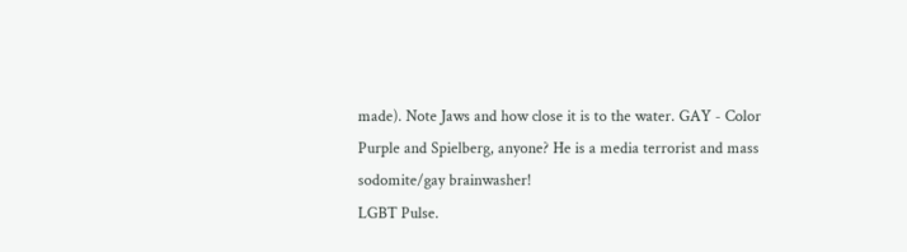made). Note Jaws and how close it is to the water. GAY - Color Purple and Spielberg, anyone? He is a media terrorist and mass sodomite/gay brainwasher!
LGBT Pulse.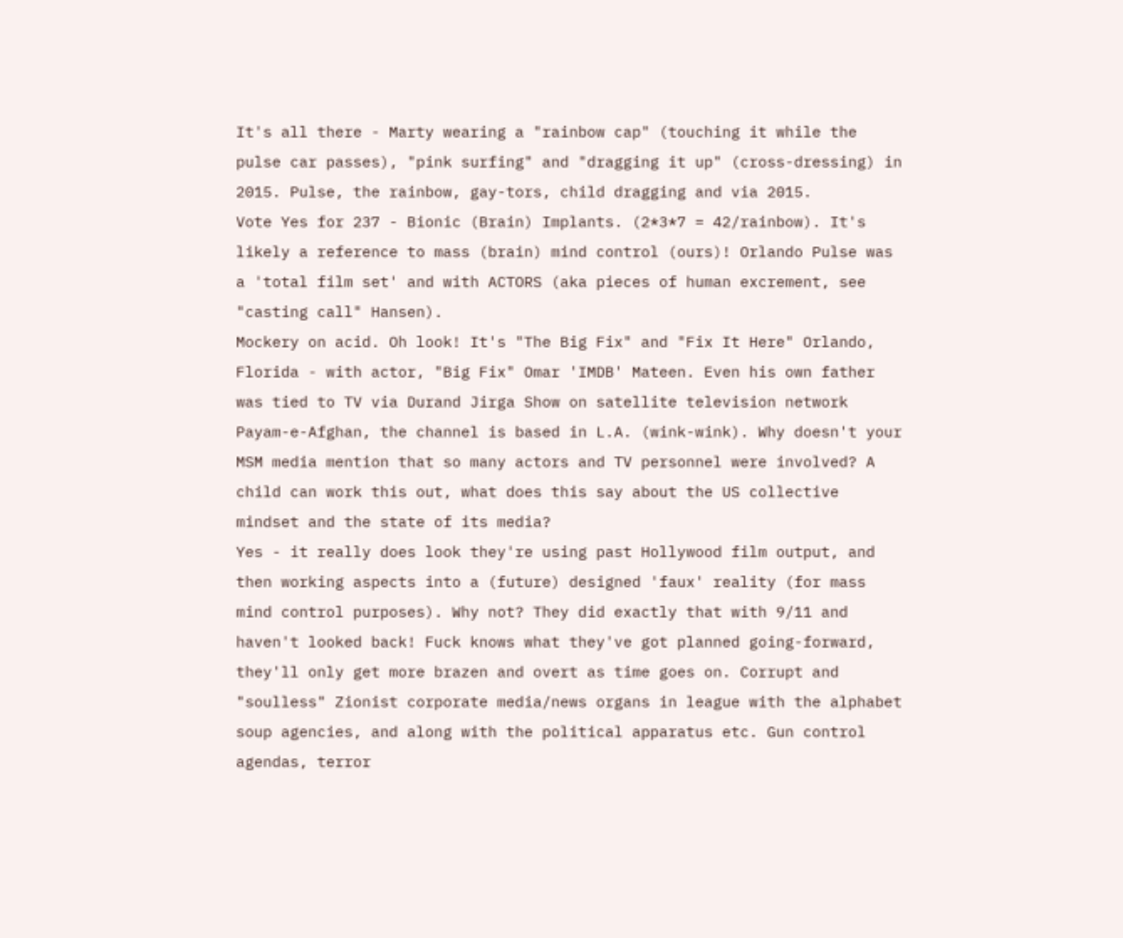It's all there - Marty wearing a "rainbow cap" (touching it while the pulse car passes), "pink surfing" and "dragging it up" (cross-dressing) in 2015. Pulse, the rainbow, gay-tors, child dragging and via 2015.
Vote Yes for 237 - Bionic (Brain) Implants. (2*3*7 = 42/rainbow). It's likely a reference to mass (brain) mind control (ours)! Orlando Pulse was a 'total film set' and with ACTORS (aka pieces of human excrement, see "casting call" Hansen).
Mockery on acid. Oh look! It's "The Big Fix" and "Fix It Here" Orlando, Florida - with actor, "Big Fix" Omar 'IMDB' Mateen. Even his own father was tied to TV via Durand Jirga Show on satellite television network Payam-e-Afghan, the channel is based in L.A. (wink-wink). Why doesn't your MSM media mention that so many actors and TV personnel were involved? A child can work this out, what does this say about the US collective mindset and the state of its media?
Yes - it really does look they're using past Hollywood film output, and then working aspects into a (future) designed 'faux' reality (for mass mind control purposes). Why not? They did exactly that with 9/11 and haven't looked back! Fuck knows what they've got planned going-forward, they'll only get more brazen and overt as time goes on. Corrupt and "soulless" Zionist corporate media/news organs in league with the alphabet soup agencies, and along with the political apparatus etc. Gun control agendas, terror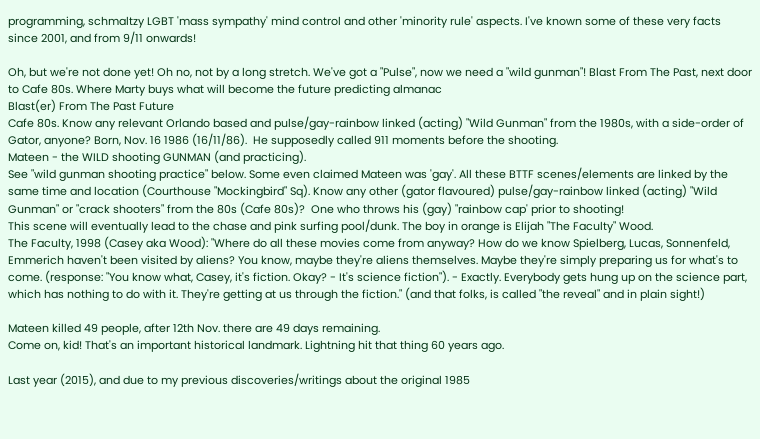programming, schmaltzy LGBT 'mass sympathy' mind control and other 'minority rule' aspects. I've known some of these very facts since 2001, and from 9/11 onwards!

Oh, but we're not done yet! Oh no, not by a long stretch. We've got a "Pulse", now we need a "wild gunman"! Blast From The Past, next door to Cafe 80s. Where Marty buys what will become the future predicting almanac
Blast(er) From The Past Future
Cafe 80s. Know any relevant Orlando based and pulse/gay-rainbow linked (acting) "Wild Gunman" from the 1980s, with a side-order of Gator, anyone? Born, Nov. 16 1986 (16/11/86).  He supposedly called 911 moments before the shooting.
Mateen - the WILD shooting GUNMAN (and practicing).
See "wild gunman shooting practice" below. Some even claimed Mateen was 'gay'. All these BTTF scenes/elements are linked by the same time and location (Courthouse "Mockingbird" Sq). Know any other (gator flavoured) pulse/gay-rainbow linked (acting) "Wild Gunman" or "crack shooters" from the 80s (Cafe 80s)?  One who throws his (gay) "rainbow cap' prior to shooting!
This scene will eventually lead to the chase and pink surfing pool/dunk. The boy in orange is Elijah "The Faculty" Wood.
The Faculty, 1998 (Casey aka Wood): "Where do all these movies come from anyway? How do we know Spielberg, Lucas, Sonnenfeld, Emmerich haven't been visited by aliens? You know, maybe they're aliens themselves. Maybe they're simply preparing us for what's to come. (response: "You know what, Casey, it's fiction. Okay? - It's science fiction"). - Exactly. Everybody gets hung up on the science part, which has nothing to do with it. They're getting at us through the fiction." (and that folks, is called "the reveal" and in plain sight!)

Mateen killed 49 people, after 12th Nov. there are 49 days remaining.
Come on, kid! That's an important historical landmark. Lightning hit that thing 60 years ago.

Last year (2015), and due to my previous discoveries/writings about the original 1985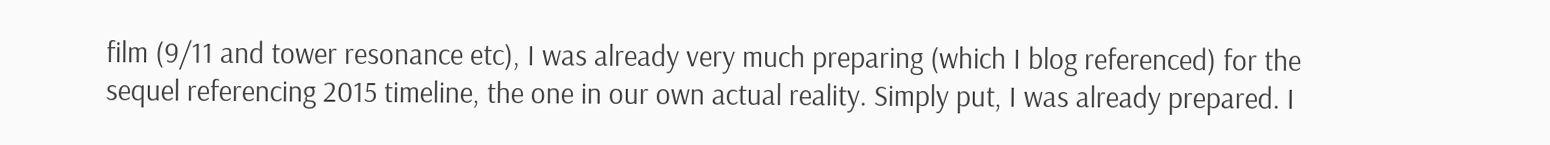film (9/11 and tower resonance etc), I was already very much preparing (which I blog referenced) for the sequel referencing 2015 timeline, the one in our own actual reality. Simply put, I was already prepared. I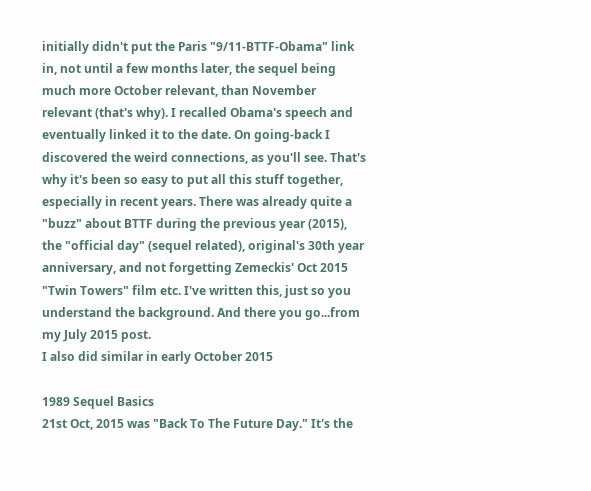initially didn't put the Paris "9/11-BTTF-Obama" link in, not until a few months later, the sequel being much more October relevant, than November relevant (that's why). I recalled Obama's speech and eventually linked it to the date. On going-back I discovered the weird connections, as you'll see. That's why it's been so easy to put all this stuff together, especially in recent years. There was already quite a "buzz" about BTTF during the previous year (2015), the "official day" (sequel related), original's 30th year anniversary, and not forgetting Zemeckis' Oct 2015 "Twin Towers" film etc. I've written this, just so you understand the background. And there you go...from my July 2015 post.
I also did similar in early October 2015

1989 Sequel Basics
21st Oct, 2015 was "Back To The Future Day." It's the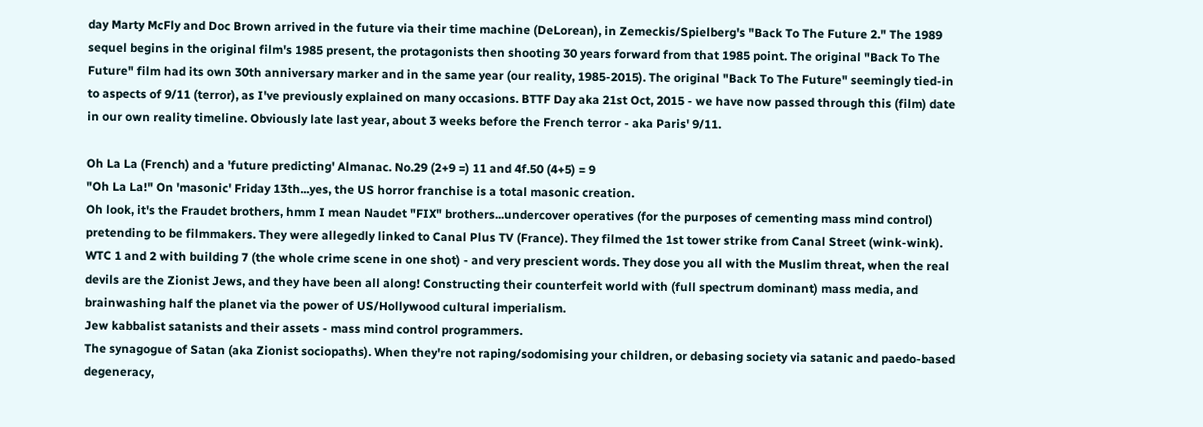day Marty McFly and Doc Brown arrived in the future via their time machine (DeLorean), in Zemeckis/Spielberg's "Back To The Future 2." The 1989 sequel begins in the original film's 1985 present, the protagonists then shooting 30 years forward from that 1985 point. The original "Back To The Future" film had its own 30th anniversary marker and in the same year (our reality, 1985-2015). The original "Back To The Future" seemingly tied-in to aspects of 9/11 (terror), as I've previously explained on many occasions. BTTF Day aka 21st Oct, 2015 - we have now passed through this (film) date in our own reality timeline. Obviously late last year, about 3 weeks before the French terror - aka Paris' 9/11.

Oh La La (French) and a 'future predicting' Almanac. No.29 (2+9 =) 11 and 4f.50 (4+5) = 9
"Oh La La!" On 'masonic' Friday 13th...yes, the US horror franchise is a total masonic creation.
Oh look, it's the Fraudet brothers, hmm I mean Naudet "FIX" brothers...undercover operatives (for the purposes of cementing mass mind control) pretending to be filmmakers. They were allegedly linked to Canal Plus TV (France). They filmed the 1st tower strike from Canal Street (wink-wink).
WTC 1 and 2 with building 7 (the whole crime scene in one shot) - and very prescient words. They dose you all with the Muslim threat, when the real devils are the Zionist Jews, and they have been all along! Constructing their counterfeit world with (full spectrum dominant) mass media, and brainwashing half the planet via the power of US/Hollywood cultural imperialism.
Jew kabbalist satanists and their assets - mass mind control programmers.
The synagogue of Satan (aka Zionist sociopaths). When they're not raping/sodomising your children, or debasing society via satanic and paedo-based degeneracy,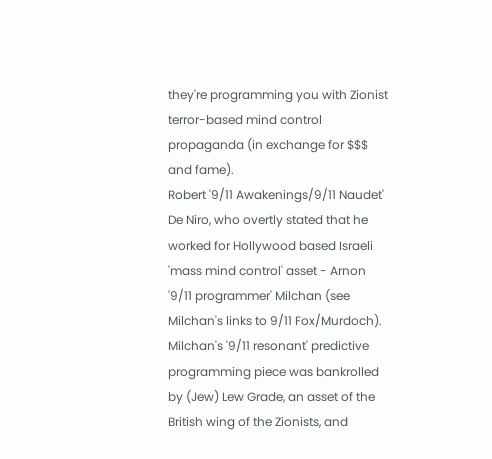they're programming you with Zionist terror-based mind control propaganda (in exchange for $$$ and fame).
Robert '9/11 Awakenings/9/11 Naudet' De Niro, who overtly stated that he worked for Hollywood based Israeli 'mass mind control' asset - Arnon '9/11 programmer' Milchan (see Milchan's links to 9/11 Fox/Murdoch). Milchan's '9/11 resonant' predictive programming piece was bankrolled by (Jew) Lew Grade, an asset of the British wing of the Zionists, and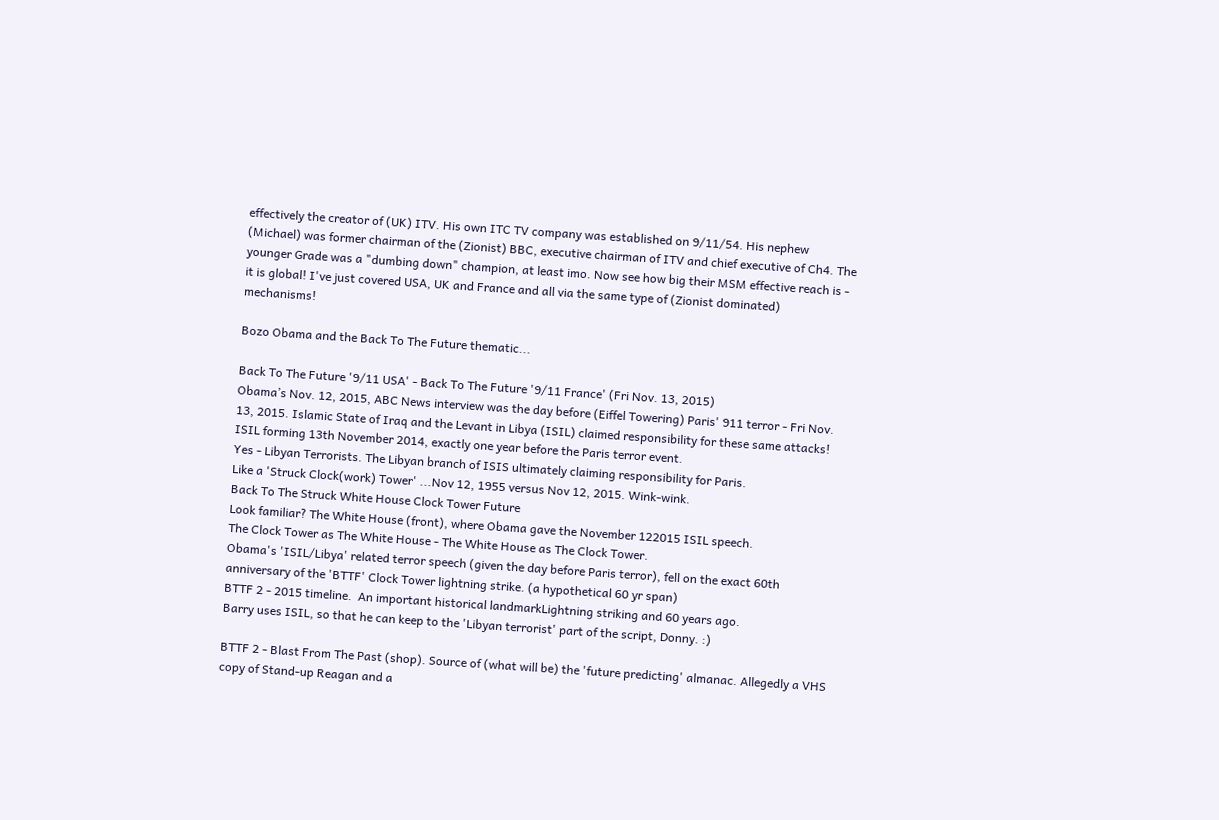effectively the creator of (UK) ITV. His own ITC TV company was established on 9/11/54. His nephew (Michael) was former chairman of the (Zionist) BBC, executive chairman of ITV and chief executive of Ch4. The younger Grade was a "dumbing down" champion, at least imo. Now see how big their MSM effective reach is - it is global! I've just covered USA, UK and France and all via the same type of (Zionist dominated) mechanisms!

Bozo Obama and the Back To The Future thematic...

Back To The Future '9/11 USA' - Back To The Future '9/11 France' (Fri Nov. 13, 2015)
Obama’s Nov. 12, 2015, ABC News interview was the day before (Eiffel Towering) Paris' 911 terror - Fri Nov. 13, 2015. Islamic State of Iraq and the Levant in Libya (ISIL) claimed responsibility for these same attacks! ISIL forming 13th November 2014, exactly one year before the Paris terror event.
Yes - Libyan Terrorists. The Libyan branch of ISIS ultimately claiming responsibility for Paris.
Like a 'Struck Clock(work) Tower' ...Nov 12, 1955 versus Nov 12, 2015. Wink-wink.
Back To The Struck White House Clock Tower Future
Look familiar? The White House (front), where Obama gave the November 122015 ISIL speech.
The Clock Tower as The White House - The White House as The Clock Tower.
Obama's 'ISIL/Libya' related terror speech (given the day before Paris terror), fell on the exact 60th anniversary of the 'BTTF' Clock Tower lightning strike. (a hypothetical 60 yr span)
BTTF 2 - 2015 timeline.  An important historical landmarkLightning striking and 60 years ago.
Barry uses ISIL, so that he can keep to the 'Libyan terrorist' part of the script, Donny. :)

BTTF 2 - Blast From The Past (shop). Source of (what will be) the 'future predicting' almanac. Allegedly a VHS copy of Stand-up Reagan and a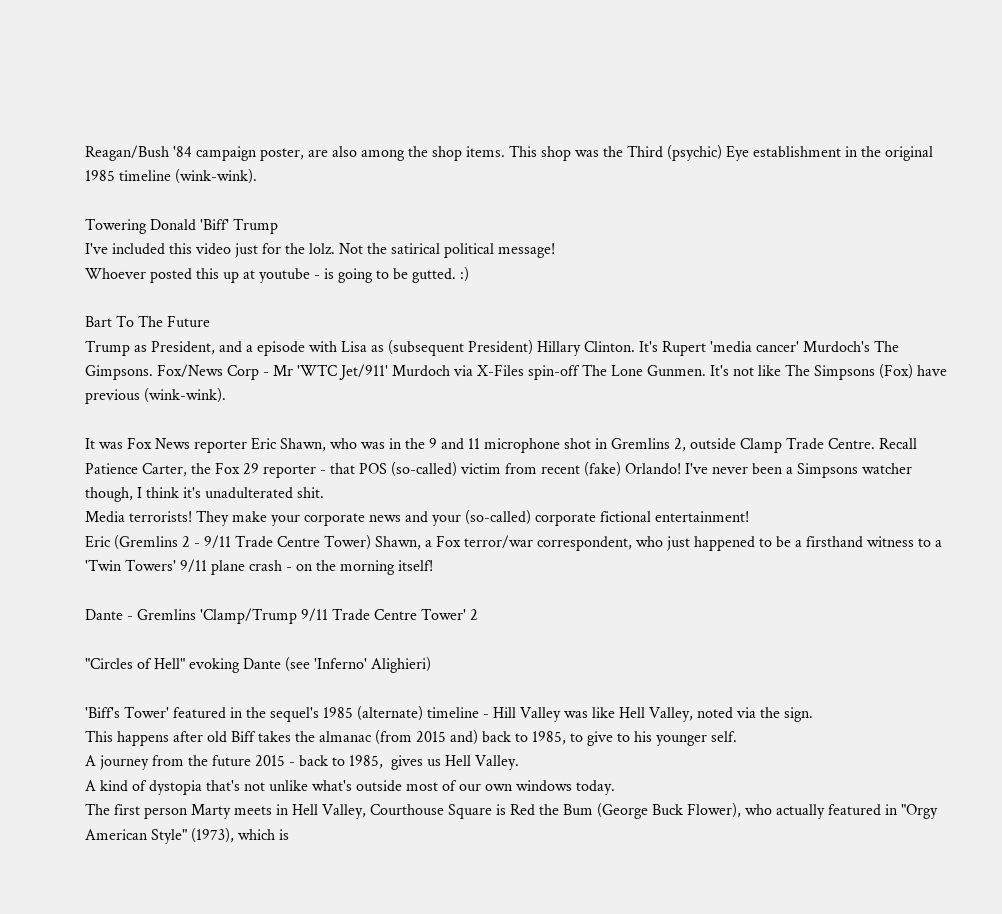Reagan/Bush '84 campaign poster, are also among the shop items. This shop was the Third (psychic) Eye establishment in the original 1985 timeline (wink-wink).

Towering Donald 'Biff' Trump
I've included this video just for the lolz. Not the satirical political message!
Whoever posted this up at youtube - is going to be gutted. :)

Bart To The Future
Trump as President, and a episode with Lisa as (subsequent President) Hillary Clinton. It's Rupert 'media cancer' Murdoch's The Gimpsons. Fox/News Corp - Mr 'WTC Jet/911' Murdoch via X-Files spin-off The Lone Gunmen. It's not like The Simpsons (Fox) have previous (wink-wink).

It was Fox News reporter Eric Shawn, who was in the 9 and 11 microphone shot in Gremlins 2, outside Clamp Trade Centre. Recall Patience Carter, the Fox 29 reporter - that POS (so-called) victim from recent (fake) Orlando! I've never been a Simpsons watcher though, I think it's unadulterated shit.
Media terrorists! They make your corporate news and your (so-called) corporate fictional entertainment!
Eric (Gremlins 2 - 9/11 Trade Centre Tower) Shawn, a Fox terror/war correspondent, who just happened to be a firsthand witness to a 'Twin Towers' 9/11 plane crash - on the morning itself!

Dante - Gremlins 'Clamp/Trump 9/11 Trade Centre Tower' 2

"Circles of Hell" evoking Dante (see 'Inferno' Alighieri)

'Biff's Tower' featured in the sequel's 1985 (alternate) timeline - Hill Valley was like Hell Valley, noted via the sign.
This happens after old Biff takes the almanac (from 2015 and) back to 1985, to give to his younger self.
A journey from the future 2015 - back to 1985,  gives us Hell Valley.
A kind of dystopia that's not unlike what's outside most of our own windows today.
The first person Marty meets in Hell Valley, Courthouse Square is Red the Bum (George Buck Flower), who actually featured in "Orgy American Style" (1973), which is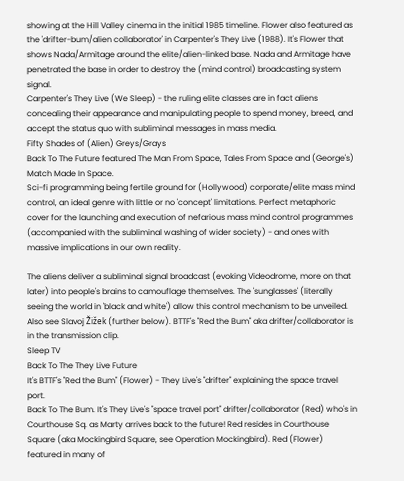showing at the Hill Valley cinema in the initial 1985 timeline. Flower also featured as the 'drifter-bum/alien collaborator' in Carpenter's They Live (1988). It's Flower that shows Nada/Armitage around the elite/alien-linked base. Nada and Armitage have penetrated the base in order to destroy the (mind control) broadcasting system signal.
Carpenter's They Live (We Sleep) - the ruling elite classes are in fact aliens concealing their appearance and manipulating people to spend money, breed, and accept the status quo with subliminal messages in mass media.
Fifty Shades of (Alien) Greys/Grays
Back To The Future featured The Man From Space, Tales From Space and (George's) Match Made In Space.
Sci-fi programming being fertile ground for (Hollywood) corporate/elite mass mind control, an ideal genre with little or no 'concept' limitations. Perfect metaphoric cover for the launching and execution of nefarious mass mind control programmes (accompanied with the subliminal washing of wider society) - and ones with massive implications in our own reality.

The aliens deliver a subliminal signal broadcast (evoking Videodrome, more on that later) into people's brains to camouflage themselves. The 'sunglasses' (literally seeing the world in 'black and white') allow this control mechanism to be unveiled. Also see Slavoj Žižek (further below). BTTF's "Red the Bum" aka drifter/collaborator is in the transmission clip.
Sleep TV
Back To The They Live Future
It's BTTF's "Red the Bum" (Flower) - They Live's "drifter" explaining the space travel port.
Back To The Bum. It's They Live's "space travel port" drifter/collaborator (Red) who's in Courthouse Sq. as Marty arrives back to the future! Red resides in Courthouse Square (aka Mockingbird Square, see Operation Mockingbird). Red (Flower) featured in many of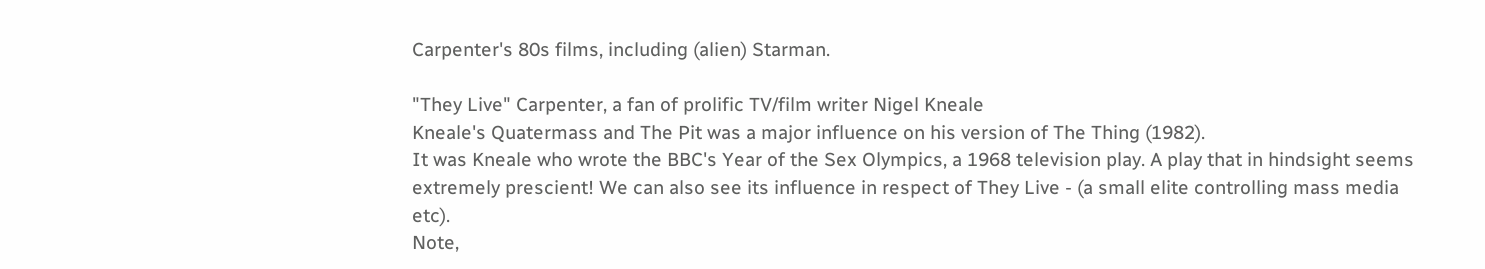Carpenter's 80s films, including (alien) Starman.

"They Live" Carpenter, a fan of prolific TV/film writer Nigel Kneale
Kneale's Quatermass and The Pit was a major influence on his version of The Thing (1982).
It was Kneale who wrote the BBC's Year of the Sex Olympics, a 1968 television play. A play that in hindsight seems extremely prescient! We can also see its influence in respect of They Live - (a small elite controlling mass media etc).
Note,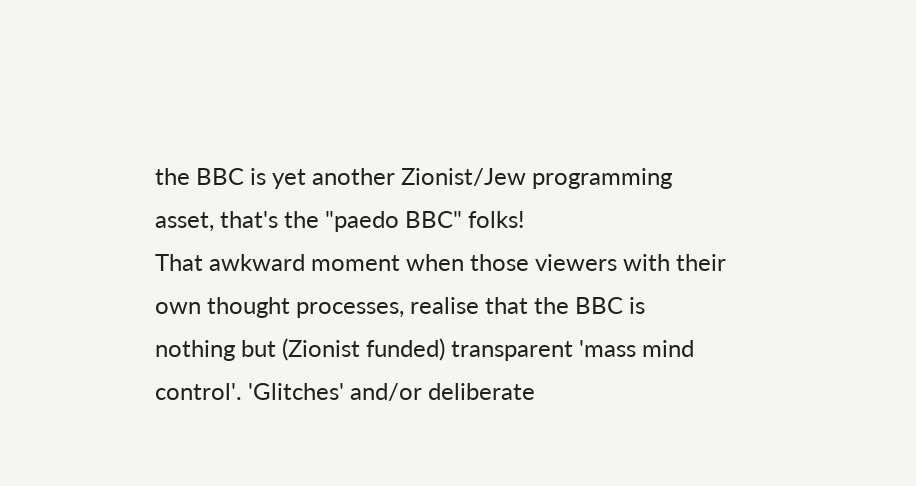the BBC is yet another Zionist/Jew programming asset, that's the "paedo BBC" folks!
That awkward moment when those viewers with their own thought processes, realise that the BBC is nothing but (Zionist funded) transparent 'mass mind control'. 'Glitches' and/or deliberate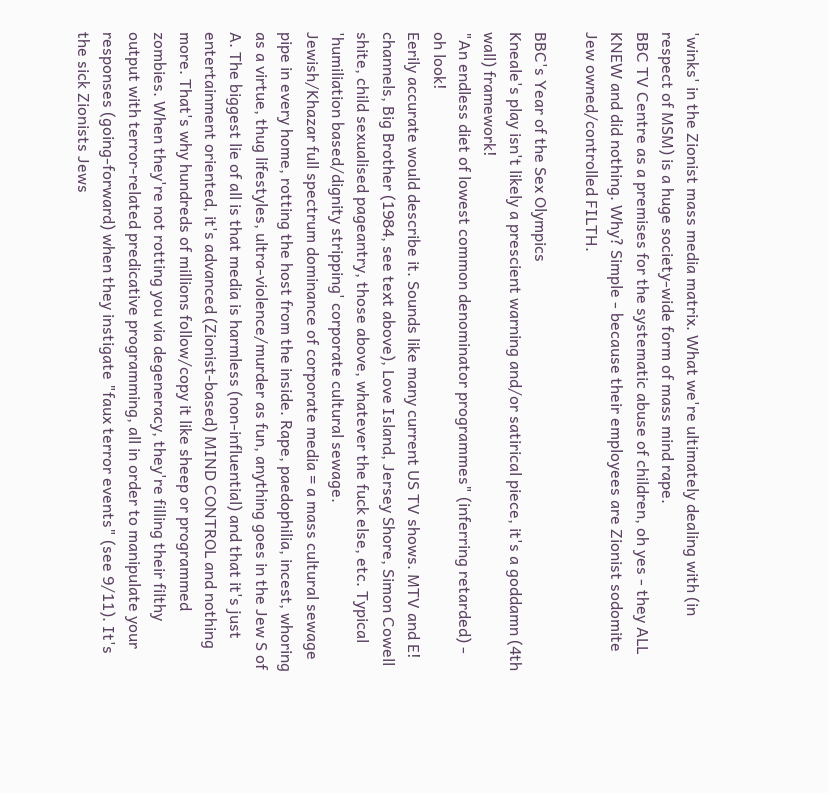'winks' in the Zionist mass media matrix. What we're ultimately dealing with (in respect of MSM) is a huge society-wide form of mass mind rape.
BBC TV Centre as a premises for the systematic abuse of children, oh yes - they ALL KNEW and did nothing. Why? Simple - because their employees are Zionist sodomite Jew owned/controlled FILTH.

BBC's Year of the Sex Olympics
Kneale's play isn't likely a prescient warning and/or satirical piece, it's a goddamn (4th wall) framework!
"An endless diet of lowest common denominator programmes" (inferring retarded) - oh look!
Eerily accurate would describe it. Sounds like many current US TV shows. MTV and E! channels, Big Brother (1984, see text above), Love Island, Jersey Shore, Simon Cowell shite, child sexualised pageantry, those above, whatever the fuck else, etc. Typical 'humiliation based/dignity stripping' corporate cultural sewage.
Jewish/Khazar full spectrum dominance of corporate media = a mass cultural sewage pipe in every home, rotting the host from the inside. Rape, paedophilia, incest, whoring as a virtue, thug lifestyles, ultra-violence/murder as fun, anything goes in the Jew S of A. The biggest lie of all is that media is harmless (non-influential) and that it's just entertainment oriented, it's advanced (Zionist-based) MIND CONTROL and nothing more. That's why hundreds of millions follow/copy it like sheep or programmed zombies. When they're not rotting you via degeneracy, they're filling their filthy output with terror-related predicative programming, all in order to manipulate your responses (going-forward) when they instigate "faux terror events" (see 9/11). It's the sick Zionists Jews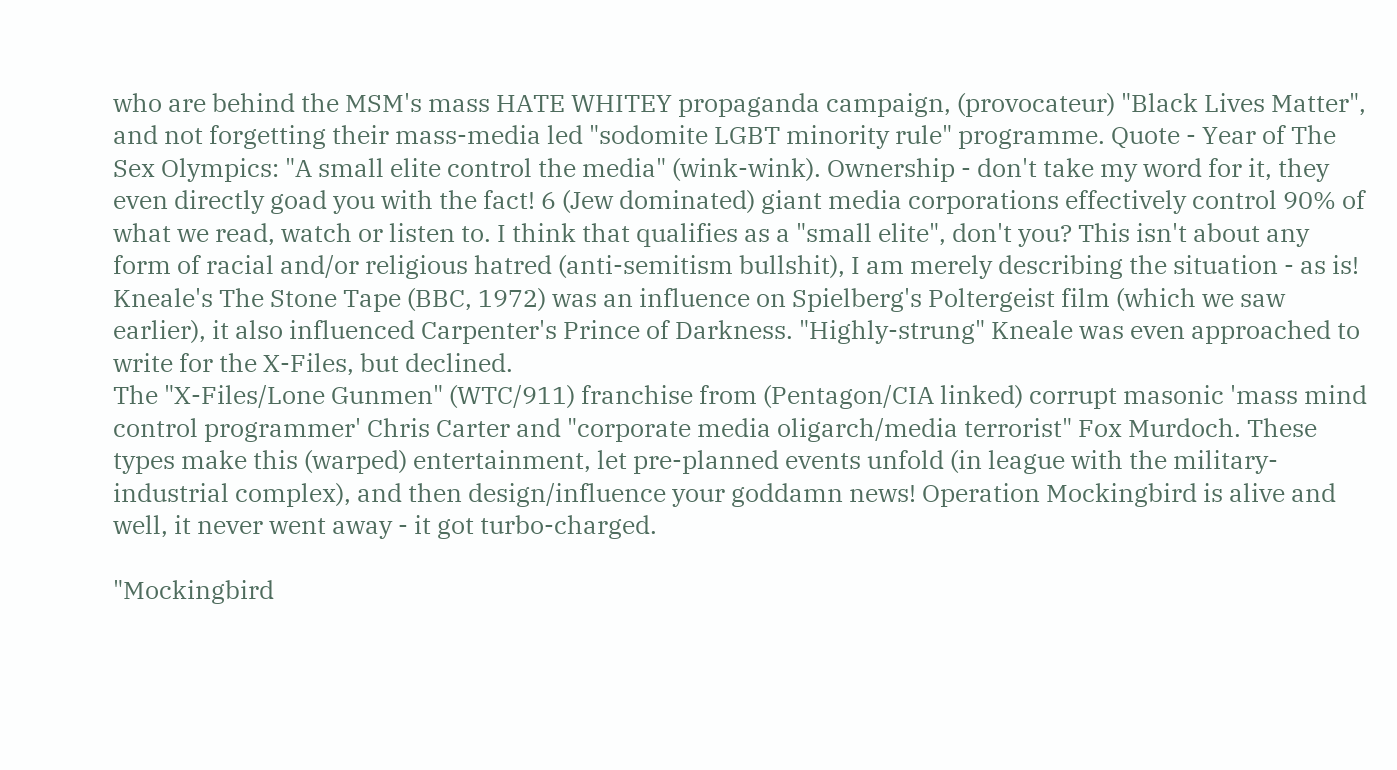who are behind the MSM's mass HATE WHITEY propaganda campaign, (provocateur) "Black Lives Matter", and not forgetting their mass-media led "sodomite LGBT minority rule" programme. Quote - Year of The Sex Olympics: "A small elite control the media" (wink-wink). Ownership - don't take my word for it, they even directly goad you with the fact! 6 (Jew dominated) giant media corporations effectively control 90% of what we read, watch or listen to. I think that qualifies as a "small elite", don't you? This isn't about any form of racial and/or religious hatred (anti-semitism bullshit), I am merely describing the situation - as is!
Kneale's The Stone Tape (BBC, 1972) was an influence on Spielberg's Poltergeist film (which we saw earlier), it also influenced Carpenter's Prince of Darkness. "Highly-strung" Kneale was even approached to write for the X-Files, but declined.
The "X-Files/Lone Gunmen" (WTC/911) franchise from (Pentagon/CIA linked) corrupt masonic 'mass mind control programmer' Chris Carter and "corporate media oligarch/media terrorist" Fox Murdoch. These types make this (warped) entertainment, let pre-planned events unfold (in league with the military-industrial complex), and then design/influence your goddamn news! Operation Mockingbird is alive and well, it never went away - it got turbo-charged.

"Mockingbird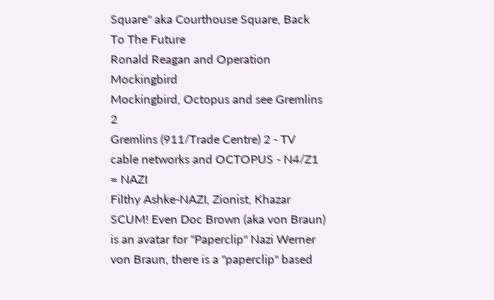Square" aka Courthouse Square, Back To The Future
Ronald Reagan and Operation Mockingbird
Mockingbird, Octopus and see Gremlins 2
Gremlins (911/Trade Centre) 2 - TV cable networks and OCTOPUS - N4/Z1 = NAZI
Filthy Ashke-NAZI, Zionist, Khazar SCUM! Even Doc Brown (aka von Braun) is an avatar for "Paperclip" Nazi Werner von Braun, there is a "paperclip" based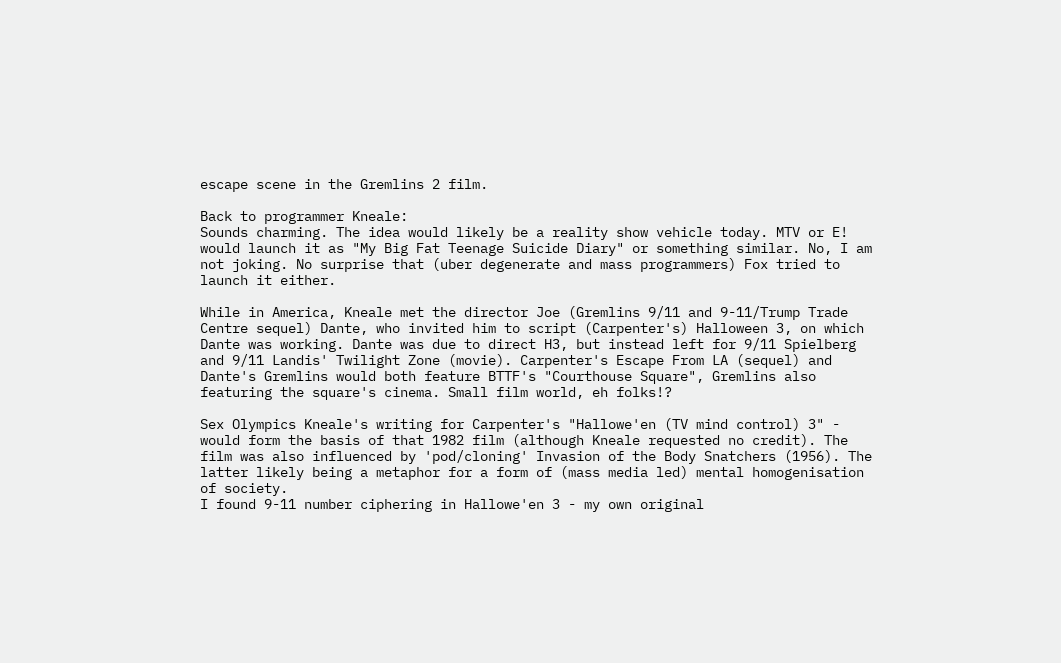escape scene in the Gremlins 2 film.

Back to programmer Kneale:
Sounds charming. The idea would likely be a reality show vehicle today. MTV or E! would launch it as "My Big Fat Teenage Suicide Diary" or something similar. No, I am not joking. No surprise that (uber degenerate and mass programmers) Fox tried to launch it either.

While in America, Kneale met the director Joe (Gremlins 9/11 and 9-11/Trump Trade Centre sequel) Dante, who invited him to script (Carpenter's) Halloween 3, on which Dante was working. Dante was due to direct H3, but instead left for 9/11 Spielberg and 9/11 Landis' Twilight Zone (movie). Carpenter's Escape From LA (sequel) and Dante's Gremlins would both feature BTTF's "Courthouse Square", Gremlins also featuring the square's cinema. Small film world, eh folks!?

Sex Olympics Kneale's writing for Carpenter's "Hallowe'en (TV mind control) 3" - would form the basis of that 1982 film (although Kneale requested no credit). The film was also influenced by 'pod/cloning' Invasion of the Body Snatchers (1956). The latter likely being a metaphor for a form of (mass media led) mental homogenisation of society.
I found 9-11 number ciphering in Hallowe'en 3 - my own original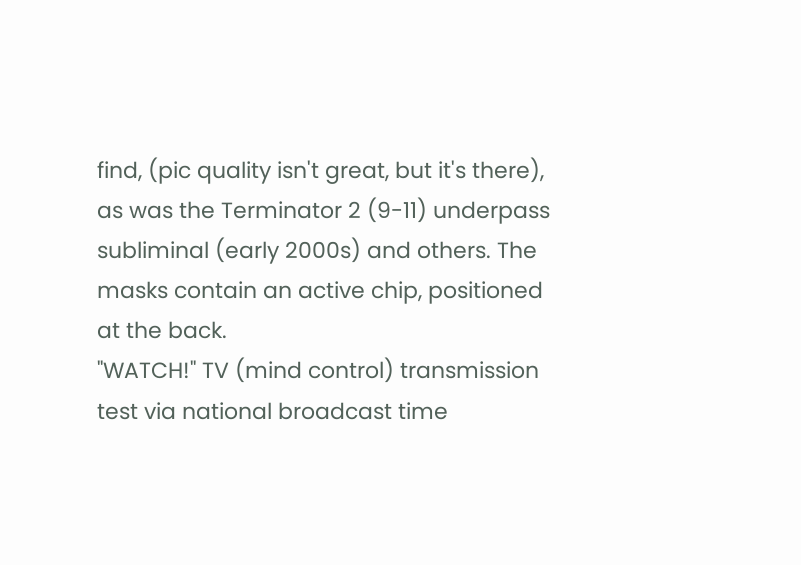find, (pic quality isn't great, but it's there), as was the Terminator 2 (9-11) underpass subliminal (early 2000s) and others. The masks contain an active chip, positioned at the back.
"WATCH!" TV (mind control) transmission test via national broadcast time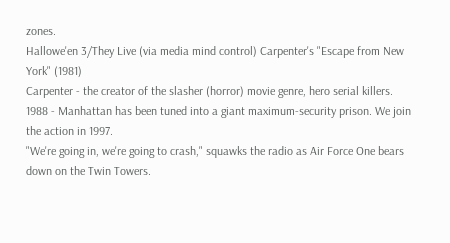zones.
Hallowe'en 3/They Live (via media mind control) Carpenter's "Escape from New York" (1981)
Carpenter - the creator of the slasher (horror) movie genre, hero serial killers.
1988 - Manhattan has been tuned into a giant maximum-security prison. We join the action in 1997.
"We're going in, we're going to crash," squawks the radio as Air Force One bears down on the Twin Towers.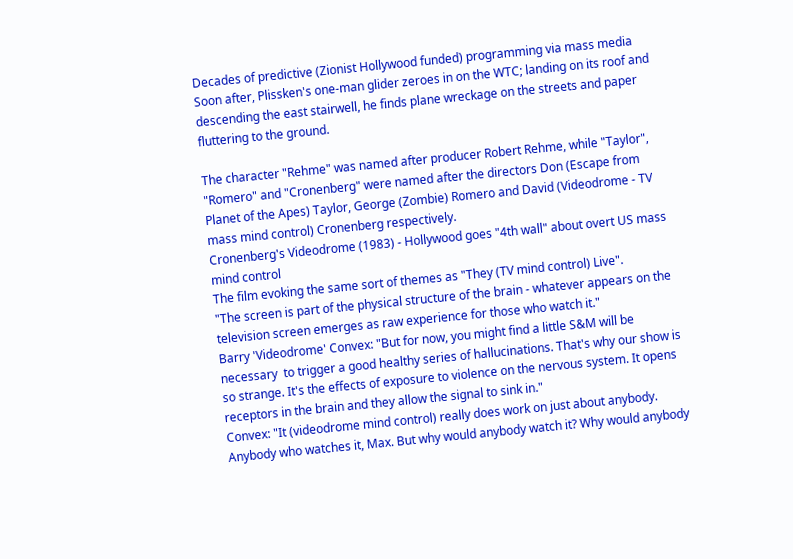Decades of predictive (Zionist Hollywood funded) programming via mass media
Soon after, Plissken's one-man glider zeroes in on the WTC; landing on its roof and descending the east stairwell, he finds plane wreckage on the streets and paper fluttering to the ground.

The character "Rehme" was named after producer Robert Rehme, while "Taylor", "Romero" and "Cronenberg" were named after the directors Don (Escape from Planet of the Apes) Taylor, George (Zombie) Romero and David (Videodrome - TV mass mind control) Cronenberg respectively.
Cronenberg's Videodrome (1983) - Hollywood goes "4th wall" about overt US mass mind control
The film evoking the same sort of themes as "They (TV mind control) Live".
"The screen is part of the physical structure of the brain - whatever appears on the television screen emerges as raw experience for those who watch it."
Barry 'Videodrome' Convex: "But for now, you might find a little S&M will be necessary  to trigger a good healthy series of hallucinations. That's why our show is so strange. It's the effects of exposure to violence on the nervous system. It opens receptors in the brain and they allow the signal to sink in."
Convex: "It (videodrome mind control) really does work on just about anybody. Anybody who watches it, Max. But why would anybody watch it? Why would anybody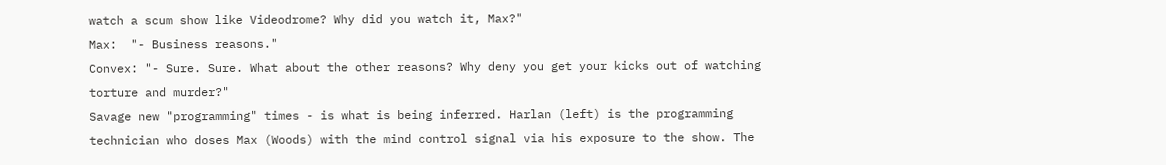watch a scum show like Videodrome? Why did you watch it, Max?"
Max:  "- Business reasons."
Convex: "- Sure. Sure. What about the other reasons? Why deny you get your kicks out of watching torture and murder?"
Savage new "programming" times - is what is being inferred. Harlan (left) is the programming technician who doses Max (Woods) with the mind control signal via his exposure to the show. The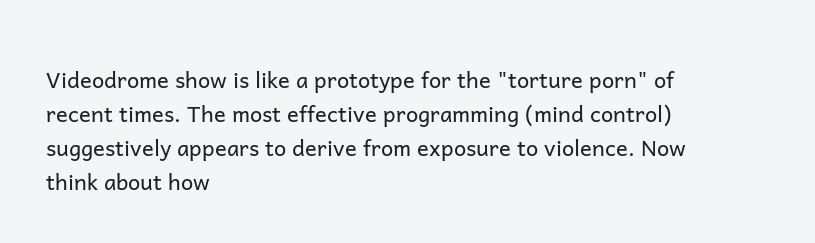Videodrome show is like a prototype for the "torture porn" of recent times. The most effective programming (mind control) suggestively appears to derive from exposure to violence. Now think about how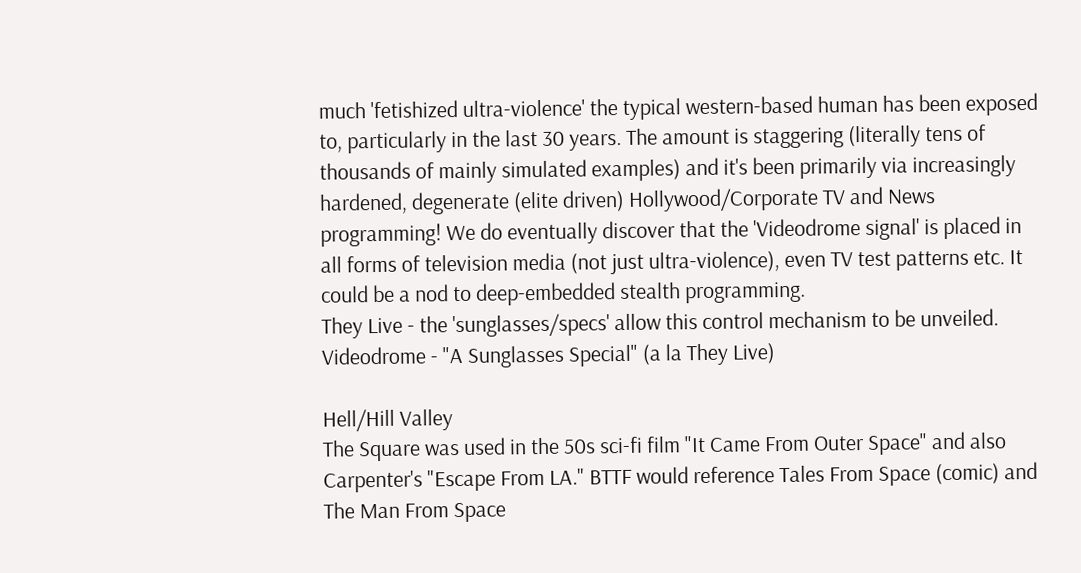much 'fetishized ultra-violence' the typical western-based human has been exposed to, particularly in the last 30 years. The amount is staggering (literally tens of thousands of mainly simulated examples) and it's been primarily via increasingly hardened, degenerate (elite driven) Hollywood/Corporate TV and News programming! We do eventually discover that the 'Videodrome signal' is placed in all forms of television media (not just ultra-violence), even TV test patterns etc. It could be a nod to deep-embedded stealth programming.
They Live - the 'sunglasses/specs' allow this control mechanism to be unveiled.
Videodrome - "A Sunglasses Special" (a la They Live)

Hell/Hill Valley
The Square was used in the 50s sci-fi film "It Came From Outer Space" and also Carpenter's "Escape From LA." BTTF would reference Tales From Space (comic) and The Man From Space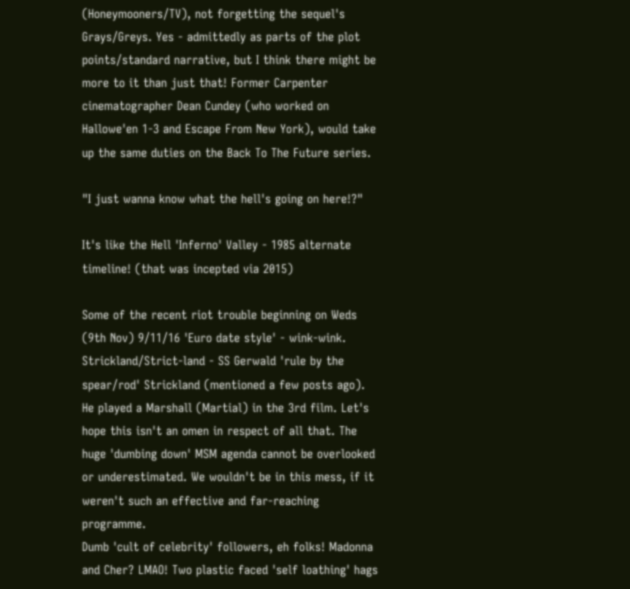(Honeymooners/TV), not forgetting the sequel's Grays/Greys. Yes - admittedly as parts of the plot points/standard narrative, but I think there might be more to it than just that! Former Carpenter cinematographer Dean Cundey (who worked on Hallowe'en 1-3 and Escape From New York), would take up the same duties on the Back To The Future series.

"I just wanna know what the hell's going on here!?"

It's like the Hell 'Inferno' Valley - 1985 alternate timeline! (that was incepted via 2015)

Some of the recent riot trouble beginning on Weds (9th Nov) 9/11/16 'Euro date style' - wink-wink.
Strickland/Strict-land - SS Gerwald 'rule by the spear/rod' Strickland (mentioned a few posts ago). He played a Marshall (Martial) in the 3rd film. Let's hope this isn't an omen in respect of all that. The huge 'dumbing down' MSM agenda cannot be overlooked or underestimated. We wouldn't be in this mess, if it weren't such an effective and far-reaching programme.
Dumb 'cult of celebrity' followers, eh folks! Madonna and Cher? LMAO! Two plastic faced 'self loathing' hags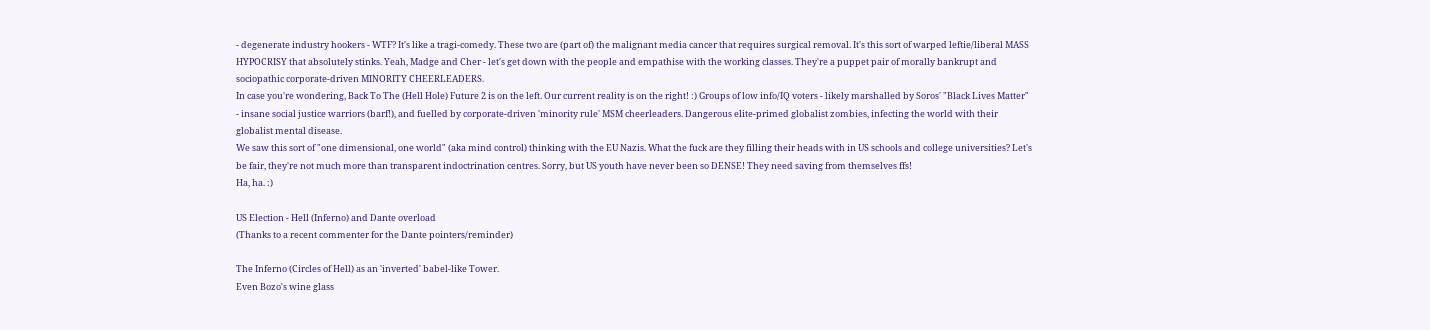- degenerate industry hookers - WTF? It's like a tragi-comedy. These two are (part of) the malignant media cancer that requires surgical removal. It's this sort of warped leftie/liberal MASS HYPOCRISY that absolutely stinks. Yeah, Madge and Cher - let's get down with the people and empathise with the working classes. They're a puppet pair of morally bankrupt and sociopathic corporate-driven MINORITY CHEERLEADERS.
In case you're wondering, Back To The (Hell Hole) Future 2 is on the left. Our current reality is on the right! :) Groups of low info/IQ voters - likely marshalled by Soros' "Black Lives Matter" - insane social justice warriors (barf!), and fuelled by corporate-driven 'minority rule' MSM cheerleaders. Dangerous elite-primed globalist zombies, infecting the world with their globalist mental disease.
We saw this sort of "one dimensional, one world" (aka mind control) thinking with the EU Nazis. What the fuck are they filling their heads with in US schools and college universities? Let's be fair, they're not much more than transparent indoctrination centres. Sorry, but US youth have never been so DENSE! They need saving from themselves ffs!
Ha, ha. :)

US Election - Hell (Inferno) and Dante overload
(Thanks to a recent commenter for the Dante pointers/reminder)

The Inferno (Circles of Hell) as an 'inverted' babel-like Tower.
Even Bozo's wine glass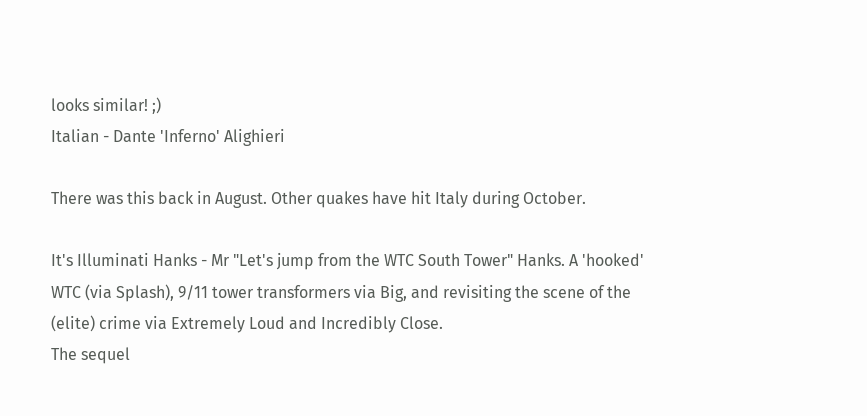looks similar! ;)
Italian - Dante 'Inferno' Alighieri

There was this back in August. Other quakes have hit Italy during October.

It's Illuminati Hanks - Mr "Let's jump from the WTC South Tower" Hanks. A 'hooked' WTC (via Splash), 9/11 tower transformers via Big, and revisiting the scene of the (elite) crime via Extremely Loud and Incredibly Close.
The sequel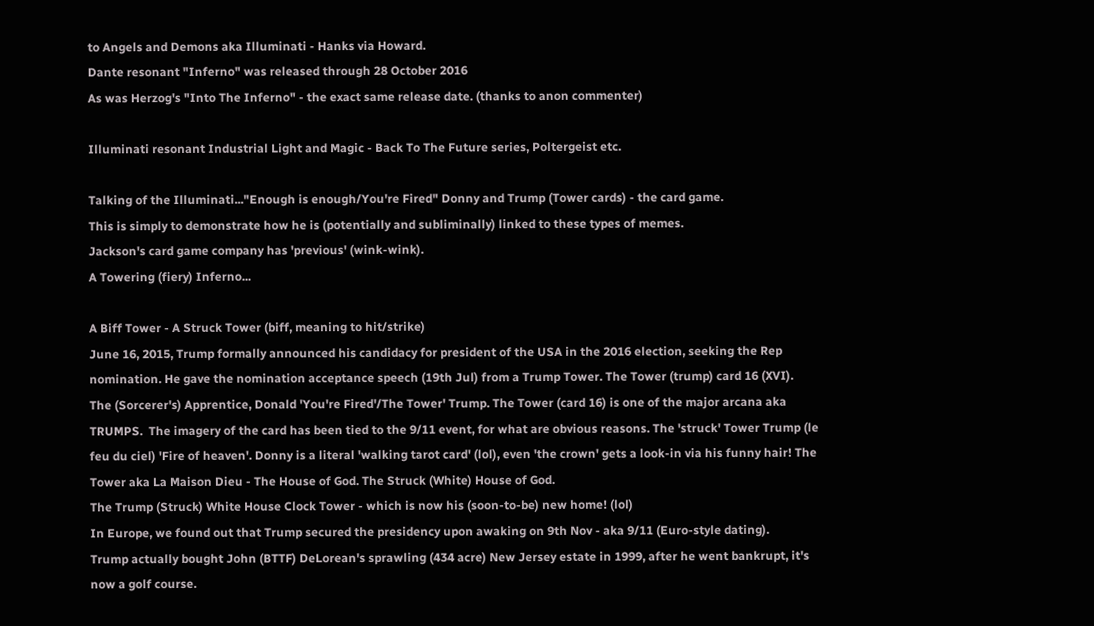to Angels and Demons aka Illuminati - Hanks via Howard.
Dante resonant "Inferno" was released through 28 October 2016
As was Herzog's "Into The Inferno" - the exact same release date. (thanks to anon commenter)

Illuminati resonant Industrial Light and Magic - Back To The Future series, Poltergeist etc.

Talking of the Illuminati..."Enough is enough/You're Fired" Donny and Trump (Tower cards) - the card game.
This is simply to demonstrate how he is (potentially and subliminally) linked to these types of memes.
Jackson's card game company has 'previous' (wink-wink).
A Towering (fiery) Inferno...

A Biff Tower - A Struck Tower (biff, meaning to hit/strike)
June 16, 2015, Trump formally announced his candidacy for president of the USA in the 2016 election, seeking the Rep nomination. He gave the nomination acceptance speech (19th Jul) from a Trump Tower. The Tower (trump) card 16 (XVI).
The (Sorcerer's) Apprentice, Donald 'You're Fired'/The Tower' Trump. The Tower (card 16) is one of the major arcana aka TRUMPS.  The imagery of the card has been tied to the 9/11 event, for what are obvious reasons. The 'struck' Tower Trump (le feu du ciel) 'Fire of heaven'. Donny is a literal 'walking tarot card' (lol), even 'the crown' gets a look-in via his funny hair! The Tower aka La Maison Dieu - The House of God. The Struck (White) House of God.
The Trump (Struck) White House Clock Tower - which is now his (soon-to-be) new home! (lol)
In Europe, we found out that Trump secured the presidency upon awaking on 9th Nov - aka 9/11 (Euro-style dating).
Trump actually bought John (BTTF) DeLorean's sprawling (434 acre) New Jersey estate in 1999, after he went bankrupt, it's now a golf course.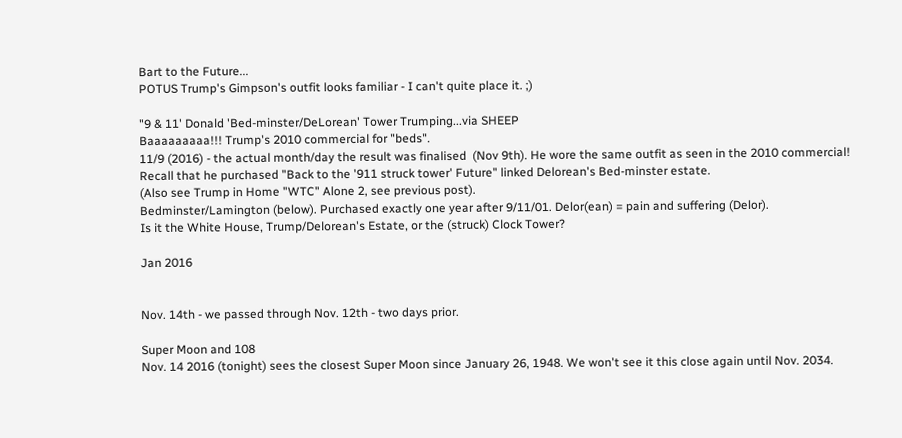Bart to the Future...
POTUS Trump's Gimpson's outfit looks familiar - I can't quite place it. ;)

"9 & 11' Donald 'Bed-minster/DeLorean' Tower Trumping...via SHEEP
Baaaaaaaaa!!! Trump's 2010 commercial for "beds".
11/9 (2016) - the actual month/day the result was finalised  (Nov 9th). He wore the same outfit as seen in the 2010 commercial!
Recall that he purchased "Back to the '911 struck tower' Future" linked Delorean's Bed-minster estate.
(Also see Trump in Home "WTC" Alone 2, see previous post).
Bedminster/Lamington (below). Purchased exactly one year after 9/11/01. Delor(ean) = pain and suffering (Delor).
Is it the White House, Trump/Delorean's Estate, or the (struck) Clock Tower?

Jan 2016


Nov. 14th - we passed through Nov. 12th - two days prior.

Super Moon and 108
Nov. 14 2016 (tonight) sees the closest Super Moon since January 26, 1948. We won't see it this close again until Nov. 2034.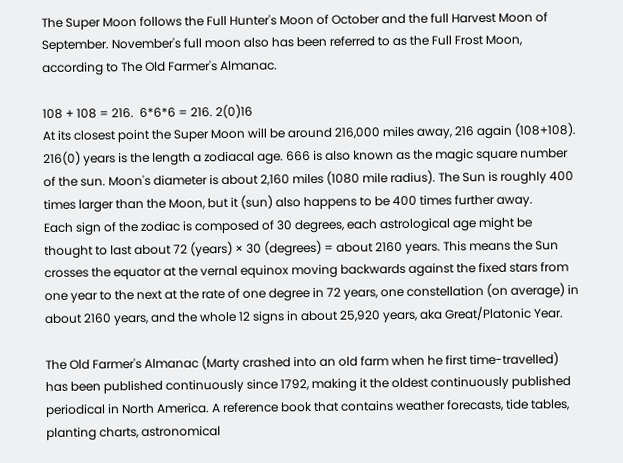The Super Moon follows the Full Hunter's Moon of October and the full Harvest Moon of September. November's full moon also has been referred to as the Full Frost Moon, according to The Old Farmer's Almanac.

108 + 108 = 216.  6*6*6 = 216. 2(0)16
At its closest point the Super Moon will be around 216,000 miles away, 216 again (108+108).
216(0) years is the length a zodiacal age. 666 is also known as the magic square number of the sun. Moon's diameter is about 2,160 miles (1080 mile radius). The Sun is roughly 400 times larger than the Moon, but it (sun) also happens to be 400 times further away.
Each sign of the zodiac is composed of 30 degrees, each astrological age might be thought to last about 72 (years) × 30 (degrees) = about 2160 years. This means the Sun crosses the equator at the vernal equinox moving backwards against the fixed stars from one year to the next at the rate of one degree in 72 years, one constellation (on average) in about 2160 years, and the whole 12 signs in about 25,920 years, aka Great/Platonic Year.

The Old Farmer's Almanac (Marty crashed into an old farm when he first time-travelled) has been published continuously since 1792, making it the oldest continuously published periodical in North America. A reference book that contains weather forecasts, tide tables, planting charts, astronomical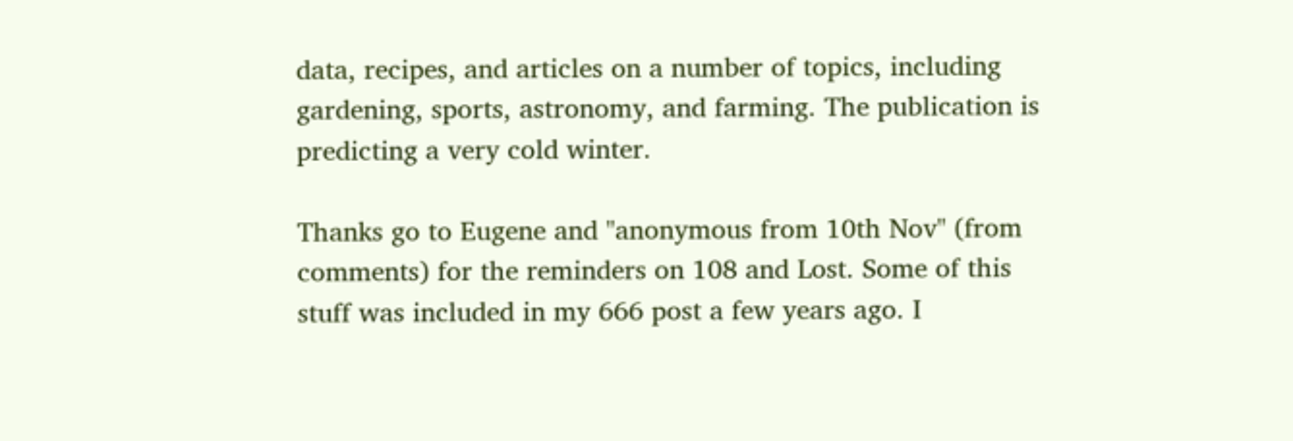data, recipes, and articles on a number of topics, including gardening, sports, astronomy, and farming. The publication is predicting a very cold winter.

Thanks go to Eugene and "anonymous from 10th Nov" (from comments) for the reminders on 108 and Lost. Some of this stuff was included in my 666 post a few years ago. I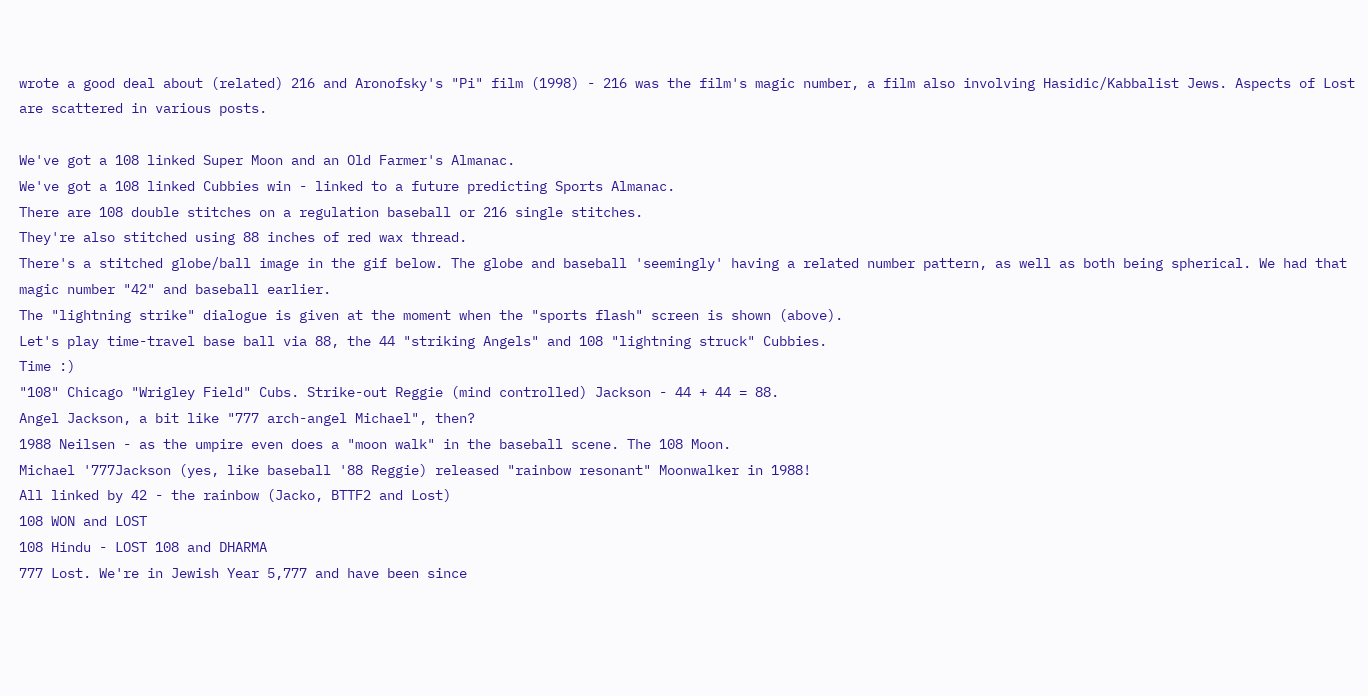wrote a good deal about (related) 216 and Aronofsky's "Pi" film (1998) - 216 was the film's magic number, a film also involving Hasidic/Kabbalist Jews. Aspects of Lost are scattered in various posts.

We've got a 108 linked Super Moon and an Old Farmer's Almanac.
We've got a 108 linked Cubbies win - linked to a future predicting Sports Almanac.
There are 108 double stitches on a regulation baseball or 216 single stitches.
They're also stitched using 88 inches of red wax thread.
There's a stitched globe/ball image in the gif below. The globe and baseball 'seemingly' having a related number pattern, as well as both being spherical. We had that magic number "42" and baseball earlier.
The "lightning strike" dialogue is given at the moment when the "sports flash" screen is shown (above).
Let's play time-travel base ball via 88, the 44 "striking Angels" and 108 "lightning struck" Cubbies.
Time :)
"108" Chicago "Wrigley Field" Cubs. Strike-out Reggie (mind controlled) Jackson - 44 + 44 = 88.
Angel Jackson, a bit like "777 arch-angel Michael", then?
1988 Neilsen - as the umpire even does a "moon walk" in the baseball scene. The 108 Moon.
Michael '777Jackson (yes, like baseball '88 Reggie) released "rainbow resonant" Moonwalker in 1988!
All linked by 42 - the rainbow (Jacko, BTTF2 and Lost)
108 WON and LOST
108 Hindu - LOST 108 and DHARMA
777 Lost. We're in Jewish Year 5,777 and have been since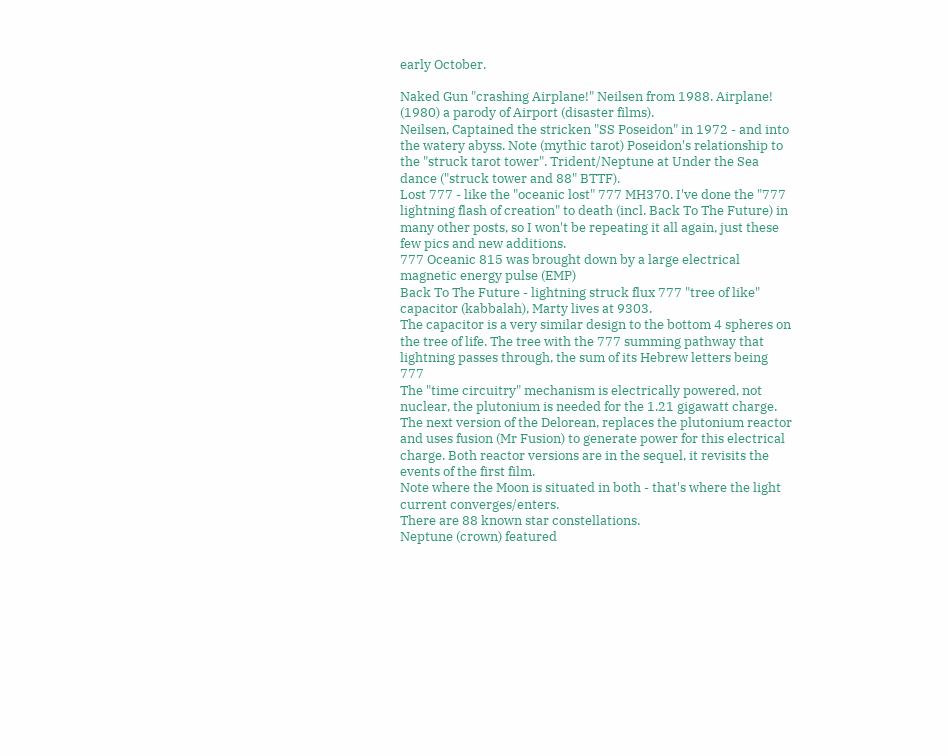early October.

Naked Gun "crashing Airplane!" Neilsen from 1988. Airplane! (1980) a parody of Airport (disaster films).
Neilsen, Captained the stricken "SS Poseidon" in 1972 - and into the watery abyss. Note (mythic tarot) Poseidon's relationship to the "struck tarot tower". Trident/Neptune at Under the Sea dance ("struck tower and 88" BTTF).
Lost 777 - like the "oceanic lost" 777 MH370. I've done the "777 lightning flash of creation" to death (incl. Back To The Future) in many other posts, so I won't be repeating it all again, just these few pics and new additions.
777 Oceanic 815 was brought down by a large electrical magnetic energy pulse (EMP)
Back To The Future - lightning struck flux 777 "tree of like" capacitor (kabbalah), Marty lives at 9303.
The capacitor is a very similar design to the bottom 4 spheres on the tree of life. The tree with the 777 summing pathway that lightning passes through, the sum of its Hebrew letters being 777
The "time circuitry" mechanism is electrically powered, not nuclear, the plutonium is needed for the 1.21 gigawatt charge. The next version of the Delorean, replaces the plutonium reactor and uses fusion (Mr Fusion) to generate power for this electrical charge. Both reactor versions are in the sequel, it revisits the events of the first film.
Note where the Moon is situated in both - that's where the light current converges/enters.
There are 88 known star constellations.
Neptune (crown) featured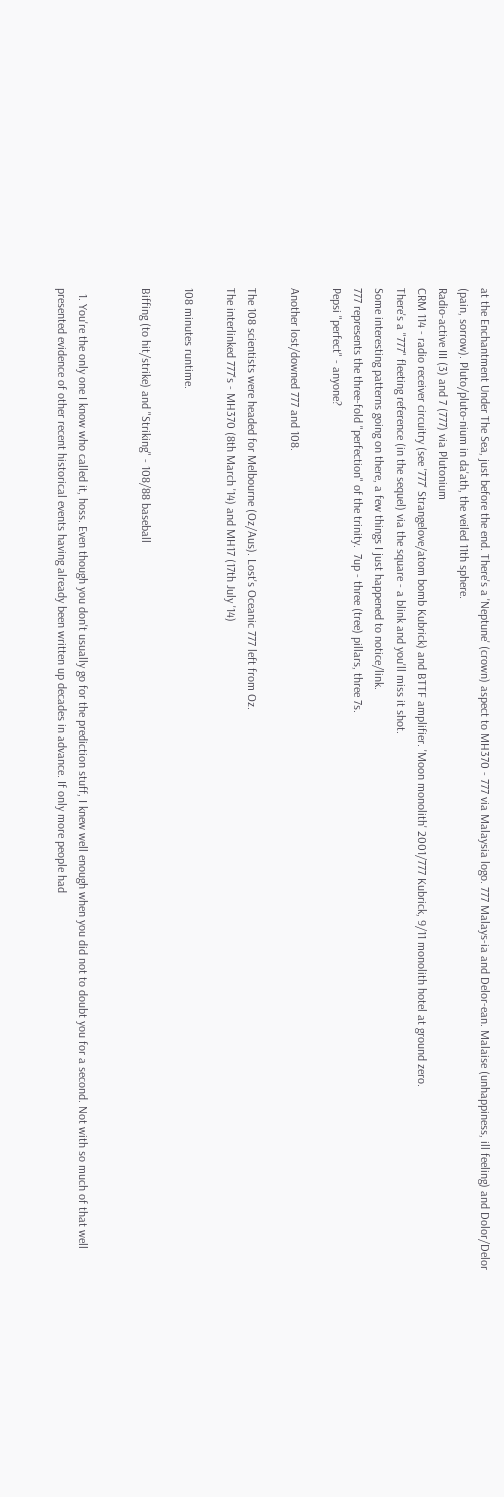at the Enchantment Under The Sea, just before the end. There's a 'Neptune' (crown) aspect to MH370 - 777 via Malaysia logo. 777 Malays-ia and Delor-ean. Malaise (unhappiness, ill feeling) and Dolor/Delor (pain, sorrow). Pluto/pluto-nium in da'ath, the veiled 11th sphere.
Radio-active III (3) and 7 (777) via Plutonium
CRM 114 - radio receiver circuitry (see '777' Strangelove/atom bomb Kubrick) and BTTF amplifier. 'Moon monolith' 2001/777 Kubrick, 9/11 monolith hotel at ground zero.
There's a "777" fleeting reference (in the sequel) via the square - a blink and you'll miss it shot.
Some interesting patterns going on there, a few things I just happened to notice/link.
777 represents the three-fold "perfection" of the trinity.  7up - three (tree) pillars, three 7s.
Pepsi "perfect" - anyone?

Another lost/downed 777 and 108.

The 108 scientists were headed for Melbourne (Oz/Aus). Lost's Oceanic 777 left from Oz.
The interlinked 777's - MH370 (8th March '14) and MH17 (17th July '14)

108 minutes runtime.

Biffing (to hit/strike) and "Striking" - 108/88 baseball


  1. You're the only one I know who called it, hoss. Even though you don't usually go for the prediction stuff, I knew well enough when you did not to doubt you for a second. Not with so much of that well presented evidence of other recent historical events having already been written up decades in advance. If only more people had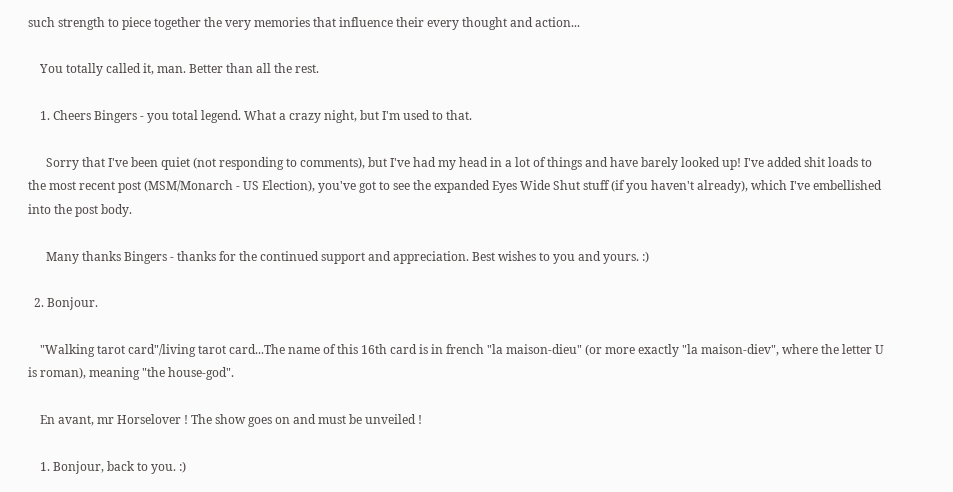such strength to piece together the very memories that influence their every thought and action...

    You totally called it, man. Better than all the rest.

    1. Cheers Bingers - you total legend. What a crazy night, but I'm used to that.

      Sorry that I've been quiet (not responding to comments), but I've had my head in a lot of things and have barely looked up! I've added shit loads to the most recent post (MSM/Monarch - US Election), you've got to see the expanded Eyes Wide Shut stuff (if you haven't already), which I've embellished into the post body.

      Many thanks Bingers - thanks for the continued support and appreciation. Best wishes to you and yours. :)

  2. Bonjour.

    "Walking tarot card"/living tarot card...The name of this 16th card is in french "la maison-dieu" (or more exactly "la maison-diev", where the letter U is roman), meaning "the house-god".

    En avant, mr Horselover ! The show goes on and must be unveiled !

    1. Bonjour, back to you. :)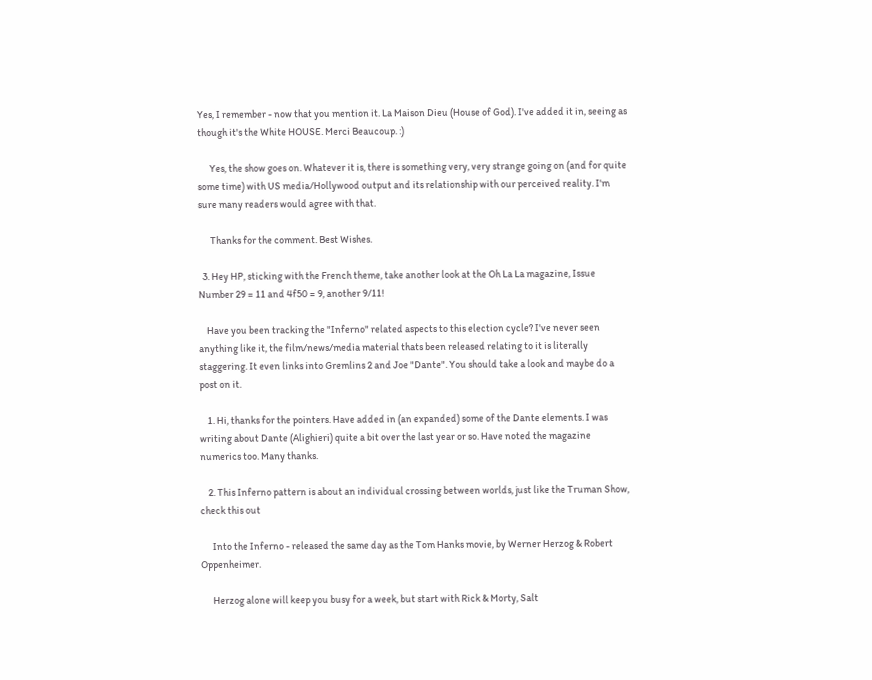Yes, I remember - now that you mention it. La Maison Dieu (House of God). I've added it in, seeing as though it's the White HOUSE. Merci Beaucoup. :)

      Yes, the show goes on. Whatever it is, there is something very, very strange going on (and for quite some time) with US media/Hollywood output and its relationship with our perceived reality. I'm sure many readers would agree with that.

      Thanks for the comment. Best Wishes.

  3. Hey HP, sticking with the French theme, take another look at the Oh La La magazine, Issue Number 29 = 11 and 4f50 = 9, another 9/11!

    Have you been tracking the "Inferno" related aspects to this election cycle? I've never seen anything like it, the film/news/media material thats been released relating to it is literally staggering. It even links into Gremlins 2 and Joe "Dante". You should take a look and maybe do a post on it.

    1. Hi, thanks for the pointers. Have added in (an expanded) some of the Dante elements. I was writing about Dante (Alighieri) quite a bit over the last year or so. Have noted the magazine numerics too. Many thanks.

    2. This Inferno pattern is about an individual crossing between worlds, just like the Truman Show, check this out

      Into the Inferno - released the same day as the Tom Hanks movie, by Werner Herzog & Robert Oppenheimer.

      Herzog alone will keep you busy for a week, but start with Rick & Morty, Salt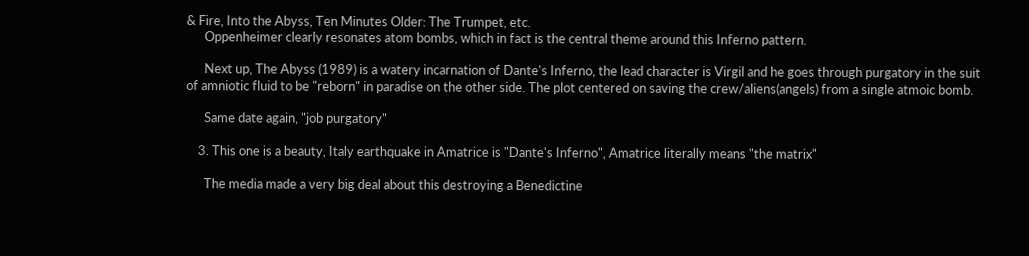& Fire, Into the Abyss, Ten Minutes Older: The Trumpet, etc.
      Oppenheimer clearly resonates atom bombs, which in fact is the central theme around this Inferno pattern.

      Next up, The Abyss (1989) is a watery incarnation of Dante's Inferno, the lead character is Virgil and he goes through purgatory in the suit of amniotic fluid to be "reborn" in paradise on the other side. The plot centered on saving the crew/aliens(angels) from a single atmoic bomb.

      Same date again, "job purgatory"

    3. This one is a beauty, Italy earthquake in Amatrice is "Dante's Inferno", Amatrice literally means "the matrix"

      The media made a very big deal about this destroying a Benedictine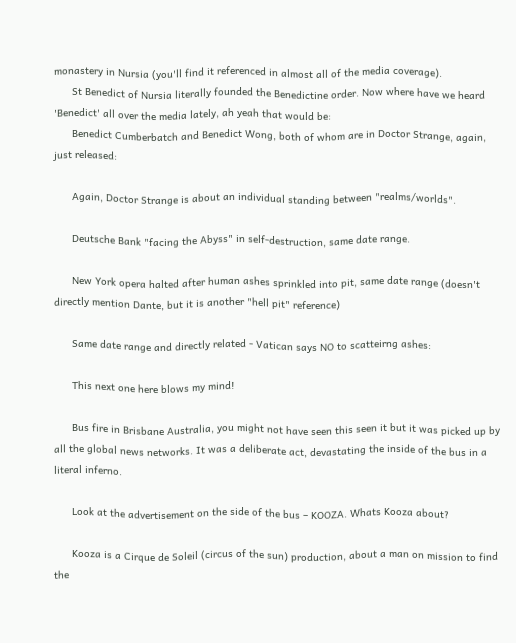monastery in Nursia (you'll find it referenced in almost all of the media coverage).
      St Benedict of Nursia literally founded the Benedictine order. Now where have we heard 'Benedict' all over the media lately, ah yeah that would be:
      Benedict Cumberbatch and Benedict Wong, both of whom are in Doctor Strange, again, just released:

      Again, Doctor Strange is about an individual standing between "realms/worlds".

      Deutsche Bank "facing the Abyss" in self-destruction, same date range.

      New York opera halted after human ashes sprinkled into pit, same date range (doesn't directly mention Dante, but it is another "hell pit" reference)

      Same date range and directly related - Vatican says NO to scatteirng ashes:

      This next one here blows my mind!

      Bus fire in Brisbane Australia, you might not have seen this seen it but it was picked up by all the global news networks. It was a deliberate act, devastating the inside of the bus in a literal inferno.

      Look at the advertisement on the side of the bus – KOOZA. Whats Kooza about?

      Kooza is a Cirque de Soleil (circus of the sun) production, about a man on mission to find the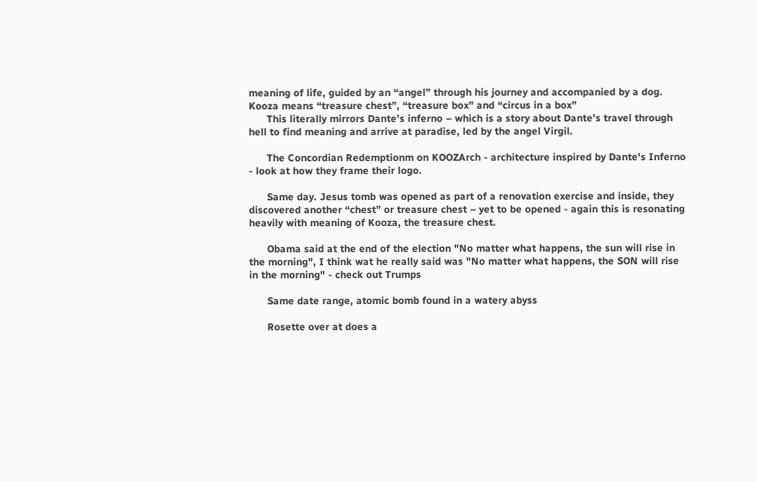meaning of life, guided by an “angel” through his journey and accompanied by a dog. Kooza means “treasure chest”, “treasure box” and “circus in a box”
      This literally mirrors Dante’s inferno – which is a story about Dante’s travel through hell to find meaning and arrive at paradise, led by the angel Virgil.

      The Concordian Redemptionm on KOOZArch - architecture inspired by Dante's Inferno - look at how they frame their logo.

      Same day. Jesus tomb was opened as part of a renovation exercise and inside, they discovered another “chest” or treasure chest – yet to be opened - again this is resonating heavily with meaning of Kooza, the treasure chest.

      Obama said at the end of the election "No matter what happens, the sun will rise in the morning", I think wat he really said was "No matter what happens, the SON will rise in the morning" - check out Trumps

      Same date range, atomic bomb found in a watery abyss

      Rosette over at does a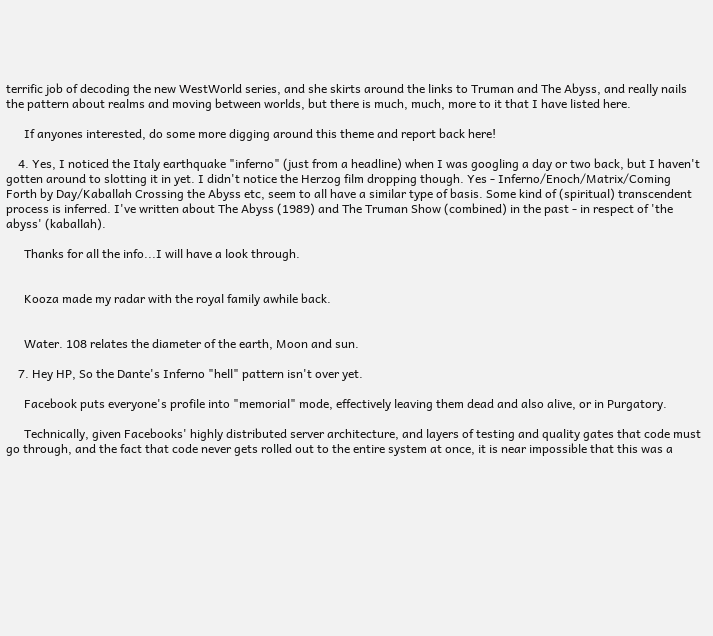terrific job of decoding the new WestWorld series, and she skirts around the links to Truman and The Abyss, and really nails the pattern about realms and moving between worlds, but there is much, much, more to it that I have listed here.

      If anyones interested, do some more digging around this theme and report back here!

    4. Yes, I noticed the Italy earthquake "inferno" (just from a headline) when I was googling a day or two back, but I haven't gotten around to slotting it in yet. I didn't notice the Herzog film dropping though. Yes - Inferno/Enoch/Matrix/Coming Forth by Day/Kaballah Crossing the Abyss etc, seem to all have a similar type of basis. Some kind of (spiritual) transcendent process is inferred. I've written about The Abyss (1989) and The Truman Show (combined) in the past - in respect of 'the abyss' (kaballah).

      Thanks for all the info...I will have a look through.


      Kooza made my radar with the royal family awhile back.


      Water. 108 relates the diameter of the earth, Moon and sun.

    7. Hey HP, So the Dante's Inferno "hell" pattern isn't over yet.

      Facebook puts everyone's profile into "memorial" mode, effectively leaving them dead and also alive, or in Purgatory.

      Technically, given Facebooks' highly distributed server architecture, and layers of testing and quality gates that code must go through, and the fact that code never gets rolled out to the entire system at once, it is near impossible that this was a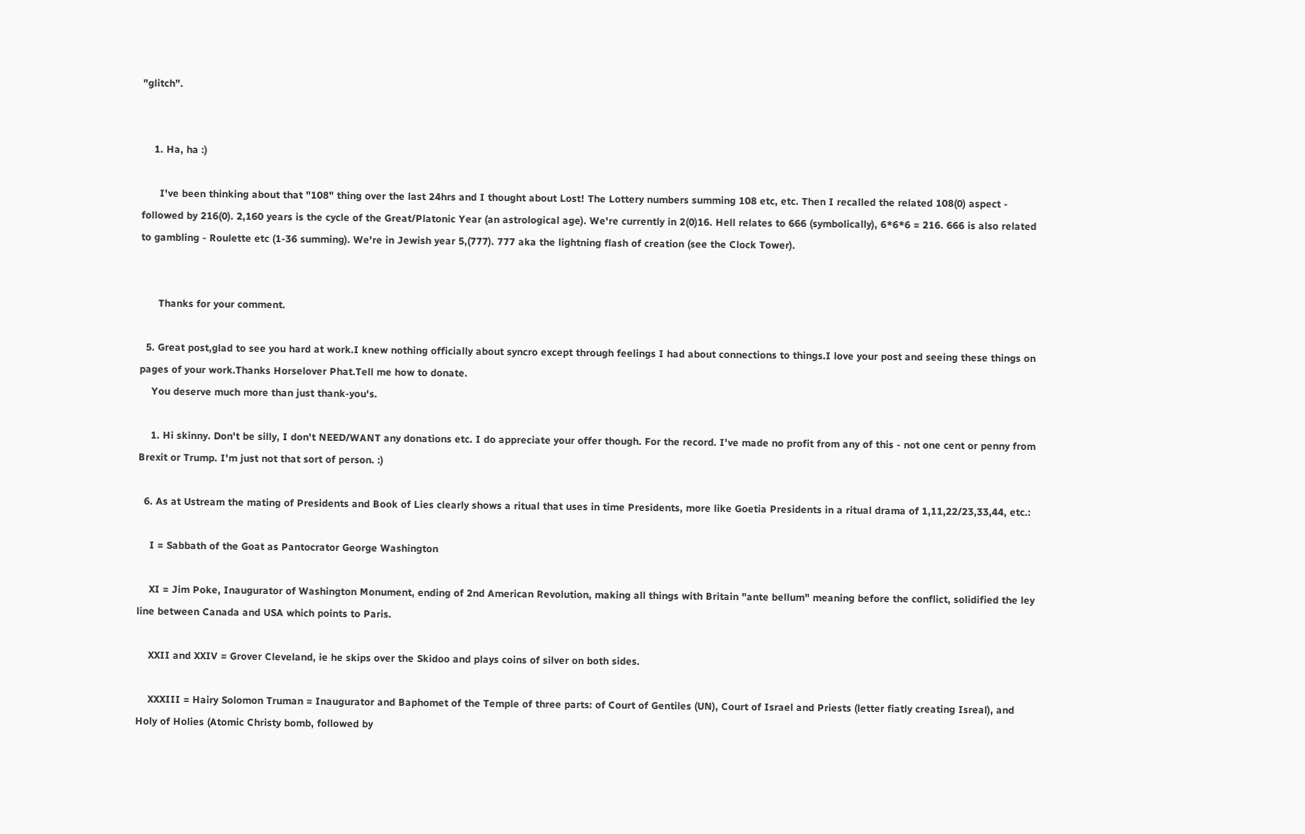"glitch".


    1. Ha, ha :)

      I've been thinking about that "108" thing over the last 24hrs and I thought about Lost! The Lottery numbers summing 108 etc, etc. Then I recalled the related 108(0) aspect - followed by 216(0). 2,160 years is the cycle of the Great/Platonic Year (an astrological age). We're currently in 2(0)16. Hell relates to 666 (symbolically), 6*6*6 = 216. 666 is also related to gambling - Roulette etc (1-36 summing). We're in Jewish year 5,(777). 777 aka the lightning flash of creation (see the Clock Tower).


      Thanks for your comment.

  5. Great post,glad to see you hard at work.I knew nothing officially about syncro except through feelings I had about connections to things.I love your post and seeing these things on pages of your work.Thanks Horselover Phat.Tell me how to donate.
    You deserve much more than just thank-you's.

    1. Hi skinny. Don't be silly, I don't NEED/WANT any donations etc. I do appreciate your offer though. For the record. I've made no profit from any of this - not one cent or penny from Brexit or Trump. I'm just not that sort of person. :)

  6. As at Ustream the mating of Presidents and Book of Lies clearly shows a ritual that uses in time Presidents, more like Goetia Presidents in a ritual drama of 1,11,22/23,33,44, etc.:

    I = Sabbath of the Goat as Pantocrator George Washington

    XI = Jim Poke, Inaugurator of Washington Monument, ending of 2nd American Revolution, making all things with Britain "ante bellum" meaning before the conflict, solidified the ley line between Canada and USA which points to Paris.

    XXII and XXIV = Grover Cleveland, ie he skips over the Skidoo and plays coins of silver on both sides.

    XXXIII = Hairy Solomon Truman = Inaugurator and Baphomet of the Temple of three parts: of Court of Gentiles (UN), Court of Israel and Priests (letter fiatly creating Isreal), and Holy of Holies (Atomic Christy bomb, followed by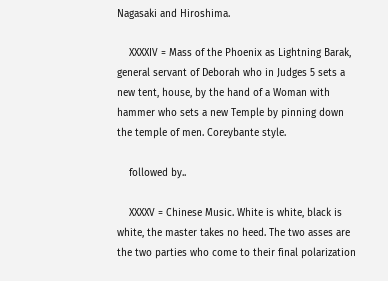Nagasaki and Hiroshima.

    XXXXIV = Mass of the Phoenix as Lightning Barak, general servant of Deborah who in Judges 5 sets a new tent, house, by the hand of a Woman with hammer who sets a new Temple by pinning down the temple of men. Coreybante style.

    followed by..

    XXXXV = Chinese Music. White is white, black is white, the master takes no heed. The two asses are the two parties who come to their final polarization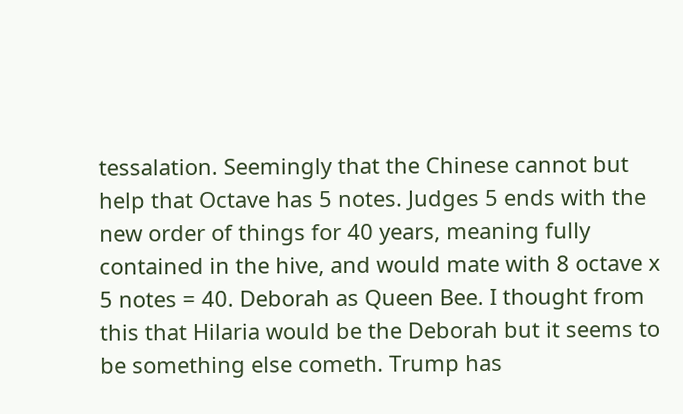tessalation. Seemingly that the Chinese cannot but help that Octave has 5 notes. Judges 5 ends with the new order of things for 40 years, meaning fully contained in the hive, and would mate with 8 octave x 5 notes = 40. Deborah as Queen Bee. I thought from this that Hilaria would be the Deborah but it seems to be something else cometh. Trump has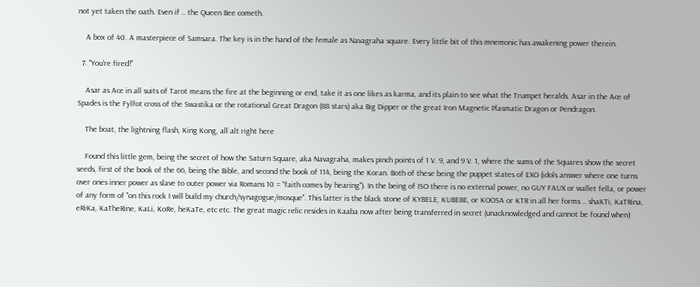not yet taken the oath. Even if .. the Queen Bee cometh.

    A box of 40. A masterpiece of Samsara. The key is in the hand of the female as Navagraha square. Every little bit of this mnemonic has awakening power therein.

  7. "You're fired!"

    Asar as Ace in all suits of Tarot means the fire at the beginning or end, take it as one likes as karma, and its plain to see what the Trumpet heralds. Asar in the Ace of Spades is the Fylfot cross of the Swastika or the rotational Great Dragon (88 stars) aka Big Dipper or the great Iron Magnetic Plasmatic Dragon or Pendragon.

    The boat, the lightning flash, King Kong, all alt right here

    Found this little gem, being the secret of how the Saturn Square, aka Navagraha, makes pinch points of 1 V. 9, and 9 V. 1, where the sums of the Squares show the secret seeds, first of the book of the 66, being the Bible, and second the book of 114, being the Koran. Both of these being the puppet states of EXO (idols answer where one turns over ones inner power as slave to outer power via Romans 10 = "faith comes by hearing"). In the being of ISO there is no external power, no GUY FAUX or wallet fella, or power of any form of "on this rock I will build my church/synagogue/mosque". This latter is the black stone of KYBELE, KUBEBE, or KOOSA or KTR in all her forms .. shaKTi, KaTRina, eRiKa, KaTheRine, KaLi, KoRe, heKaTe, etc etc. The great magic relic resides in Kaaba now after being transferred in secret (unacknowledged and cannot be found when)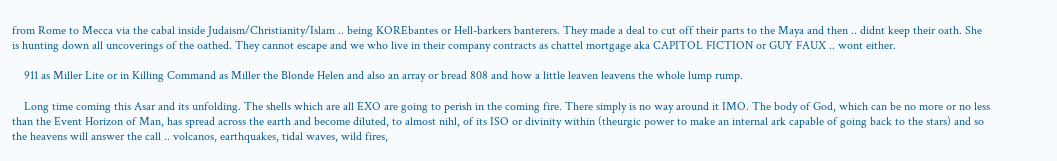from Rome to Mecca via the cabal inside Judaism/Christianity/Islam .. being KOREbantes or Hell-barkers banterers. They made a deal to cut off their parts to the Maya and then .. didnt keep their oath. She is hunting down all uncoverings of the oathed. They cannot escape and we who live in their company contracts as chattel mortgage aka CAPITOL FICTION or GUY FAUX .. wont either.

    911 as Miller Lite or in Killing Command as Miller the Blonde Helen and also an array or bread 808 and how a little leaven leavens the whole lump rump.

    Long time coming this Asar and its unfolding. The shells which are all EXO are going to perish in the coming fire. There simply is no way around it IMO. The body of God, which can be no more or no less than the Event Horizon of Man, has spread across the earth and become diluted, to almost nihl, of its ISO or divinity within (theurgic power to make an internal ark capable of going back to the stars) and so the heavens will answer the call .. volcanos, earthquakes, tidal waves, wild fires,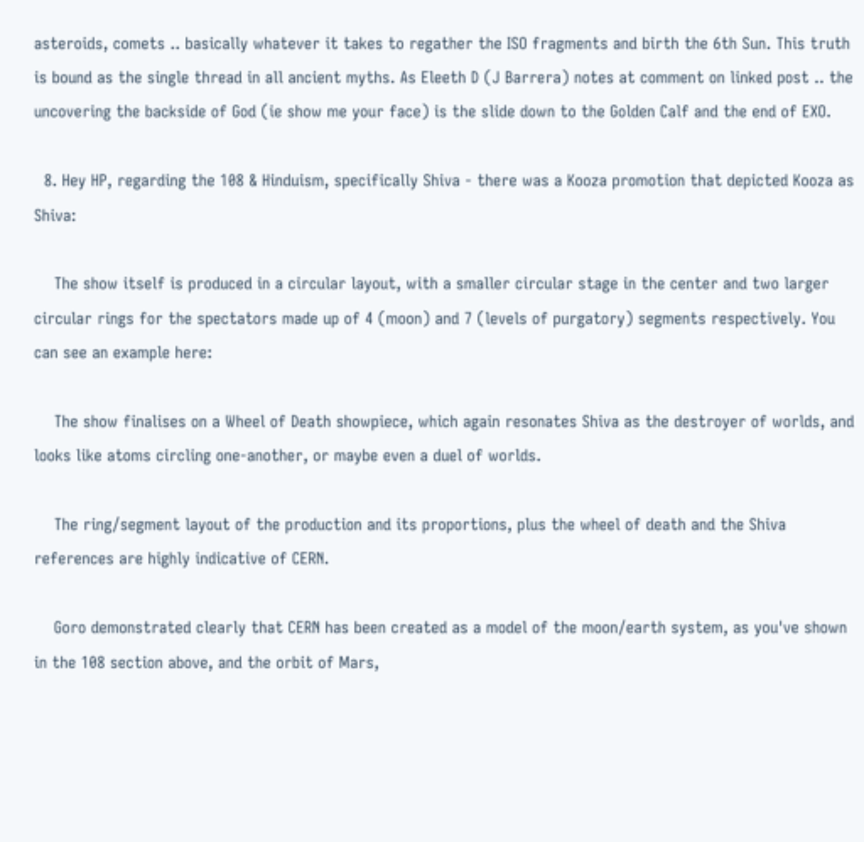asteroids, comets .. basically whatever it takes to regather the ISO fragments and birth the 6th Sun. This truth is bound as the single thread in all ancient myths. As Eleeth D (J Barrera) notes at comment on linked post .. the uncovering the backside of God (ie show me your face) is the slide down to the Golden Calf and the end of EXO.

  8. Hey HP, regarding the 108 & Hinduism, specifically Shiva - there was a Kooza promotion that depicted Kooza as Shiva:

    The show itself is produced in a circular layout, with a smaller circular stage in the center and two larger circular rings for the spectators made up of 4 (moon) and 7 (levels of purgatory) segments respectively. You can see an example here:

    The show finalises on a Wheel of Death showpiece, which again resonates Shiva as the destroyer of worlds, and looks like atoms circling one-another, or maybe even a duel of worlds.

    The ring/segment layout of the production and its proportions, plus the wheel of death and the Shiva references are highly indicative of CERN.

    Goro demonstrated clearly that CERN has been created as a model of the moon/earth system, as you've shown in the 108 section above, and the orbit of Mars,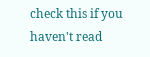check this if you haven't read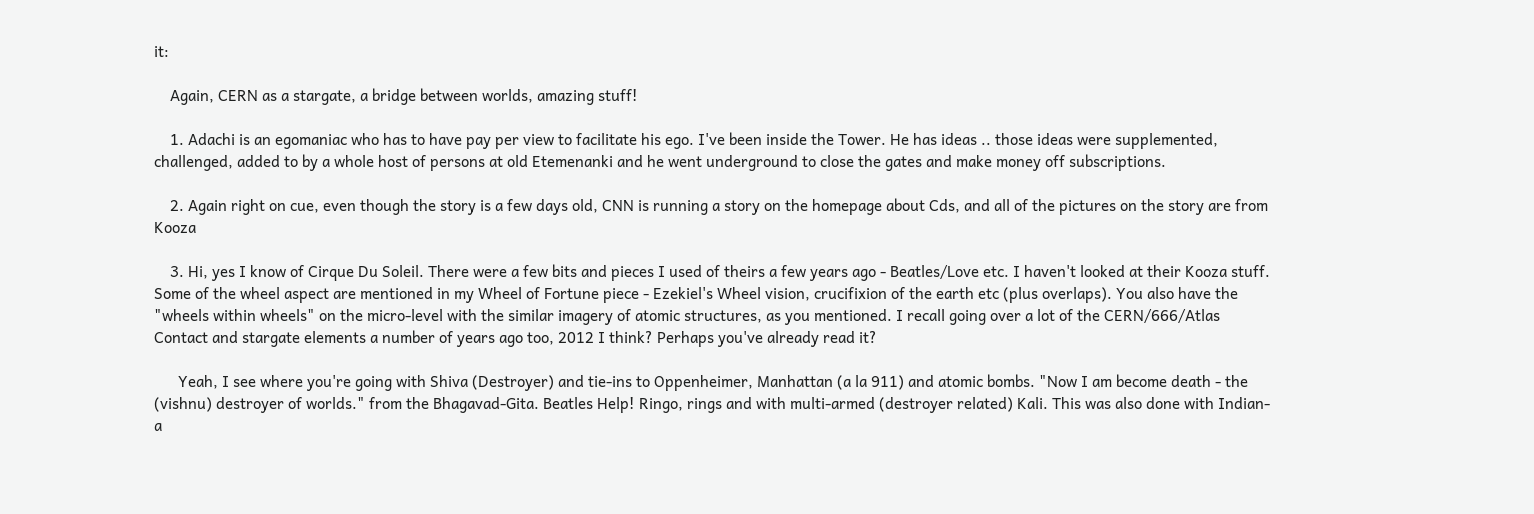it:

    Again, CERN as a stargate, a bridge between worlds, amazing stuff!

    1. Adachi is an egomaniac who has to have pay per view to facilitate his ego. I've been inside the Tower. He has ideas .. those ideas were supplemented, challenged, added to by a whole host of persons at old Etemenanki and he went underground to close the gates and make money off subscriptions.

    2. Again right on cue, even though the story is a few days old, CNN is running a story on the homepage about Cds, and all of the pictures on the story are from Kooza

    3. Hi, yes I know of Cirque Du Soleil. There were a few bits and pieces I used of theirs a few years ago - Beatles/Love etc. I haven't looked at their Kooza stuff. Some of the wheel aspect are mentioned in my Wheel of Fortune piece - Ezekiel's Wheel vision, crucifixion of the earth etc (plus overlaps). You also have the "wheels within wheels" on the micro-level with the similar imagery of atomic structures, as you mentioned. I recall going over a lot of the CERN/666/Atlas Contact and stargate elements a number of years ago too, 2012 I think? Perhaps you've already read it?

      Yeah, I see where you're going with Shiva (Destroyer) and tie-ins to Oppenheimer, Manhattan (a la 911) and atomic bombs. "Now I am become death - the (vishnu) destroyer of worlds." from the Bhagavad-Gita. Beatles Help! Ringo, rings and with multi-armed (destroyer related) Kali. This was also done with Indian-a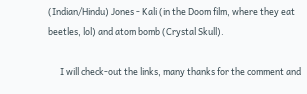(Indian/Hindu) Jones - Kali (in the Doom film, where they eat beetles, lol) and atom bomb (Crystal Skull).

      I will check-out the links, many thanks for the comment and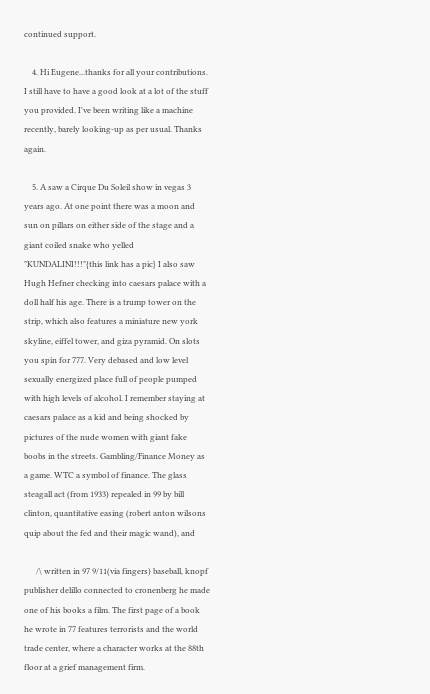continued support.

    4. Hi Eugene...thanks for all your contributions. I still have to have a good look at a lot of the stuff you provided. I've been writing like a machine recently, barely looking-up as per usual. Thanks again.

    5. A saw a Cirque Du Soleil show in vegas 3 years ago. At one point there was a moon and sun on pillars on either side of the stage and a giant coiled snake who yelled "KUNDALINI!!!"{this link has a pic} I also saw Hugh Hefner checking into caesars palace with a doll half his age. There is a trump tower on the strip, which also features a miniature new york skyline, eiffel tower, and giza pyramid. On slots you spin for 777. Very debased and low level sexually energized place full of people pumped with high levels of alcohol. I remember staying at caesars palace as a kid and being shocked by pictures of the nude women with giant fake boobs in the streets. Gambling/Finance Money as a game. WTC a symbol of finance. The glass steagall act (from 1933) repealed in 99 by bill clinton, quantitative easing (robert anton wilsons quip about the fed and their magic wand), and

      /\ written in 97 9/11(via fingers) baseball, knopf publisher delillo connected to cronenberg he made one of his books a film. The first page of a book he wrote in 77 features terrorists and the world trade center, where a character works at the 88th floor at a grief management firm.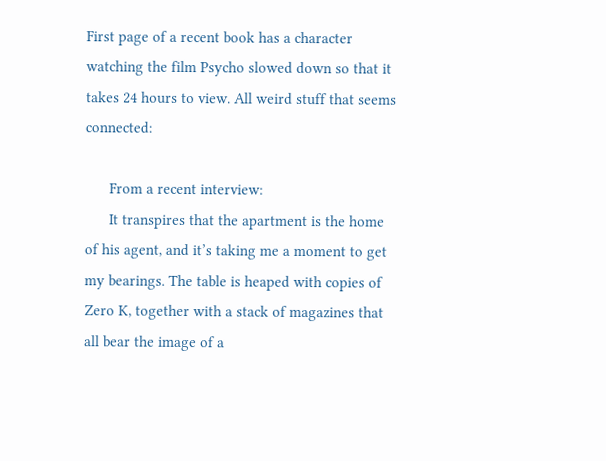First page of a recent book has a character watching the film Psycho slowed down so that it takes 24 hours to view. All weird stuff that seems connected:

      From a recent interview:
      It transpires that the apartment is the home of his agent, and it’s taking me a moment to get my bearings. The table is heaped with copies of Zero K, together with a stack of magazines that all bear the image of a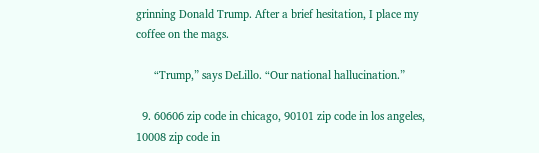grinning Donald Trump. After a brief hesitation, I place my coffee on the mags.

      “Trump,” says DeLillo. “Our national hallucination.”

  9. 60606 zip code in chicago, 90101 zip code in los angeles, 10008 zip code in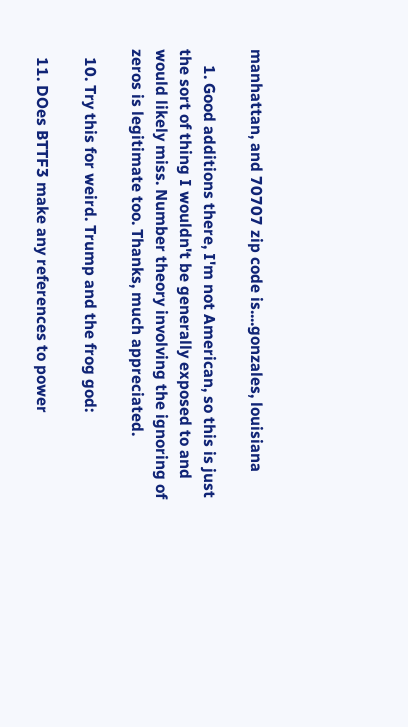manhattan, and 70707 zip code is....gonzales, louisiana

    1. Good additions there, I'm not American, so this is just the sort of thing I wouldn't be generally exposed to and would likely miss. Number theory involving the ignoring of zeros is legitimate too. Thanks, much appreciated.

  10. Try this for weird. Trump and the frog god:

  11. DOes BTTF3 make any references to power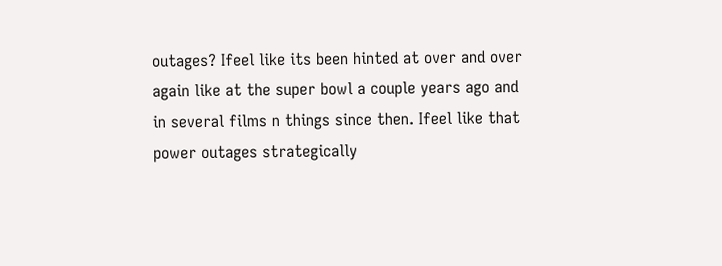outages? Ifeel like its been hinted at over and over again like at the super bowl a couple years ago and in several films n things since then. Ifeel like that power outages strategically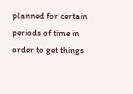planned for certain periods of time in order to get things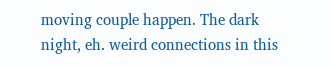moving couple happen. The dark night, eh. weird connections in this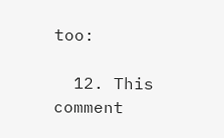too:

  12. This comment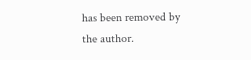has been removed by the author.